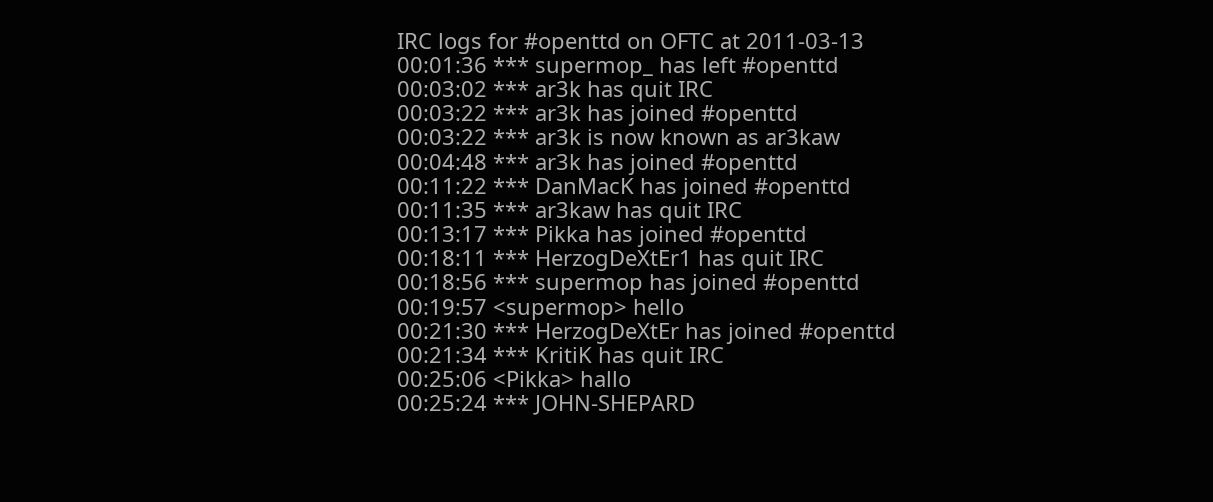IRC logs for #openttd on OFTC at 2011-03-13
00:01:36 *** supermop_ has left #openttd
00:03:02 *** ar3k has quit IRC
00:03:22 *** ar3k has joined #openttd
00:03:22 *** ar3k is now known as ar3kaw
00:04:48 *** ar3k has joined #openttd
00:11:22 *** DanMacK has joined #openttd
00:11:35 *** ar3kaw has quit IRC
00:13:17 *** Pikka has joined #openttd
00:18:11 *** HerzogDeXtEr1 has quit IRC
00:18:56 *** supermop has joined #openttd
00:19:57 <supermop> hello
00:21:30 *** HerzogDeXtEr has joined #openttd
00:21:34 *** KritiK has quit IRC
00:25:06 <Pikka> hallo
00:25:24 *** JOHN-SHEPARD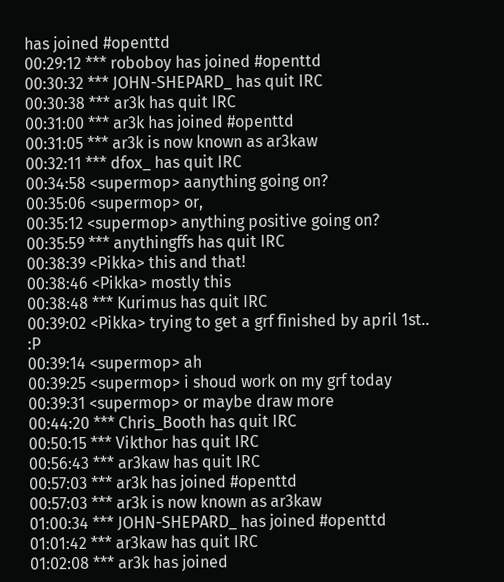has joined #openttd
00:29:12 *** roboboy has joined #openttd
00:30:32 *** JOHN-SHEPARD_ has quit IRC
00:30:38 *** ar3k has quit IRC
00:31:00 *** ar3k has joined #openttd
00:31:05 *** ar3k is now known as ar3kaw
00:32:11 *** dfox_ has quit IRC
00:34:58 <supermop> aanything going on?
00:35:06 <supermop> or,
00:35:12 <supermop> anything positive going on?
00:35:59 *** anythingffs has quit IRC
00:38:39 <Pikka> this and that!
00:38:46 <Pikka> mostly this
00:38:48 *** Kurimus has quit IRC
00:39:02 <Pikka> trying to get a grf finished by april 1st.. :P
00:39:14 <supermop> ah
00:39:25 <supermop> i shoud work on my grf today
00:39:31 <supermop> or maybe draw more
00:44:20 *** Chris_Booth has quit IRC
00:50:15 *** Vikthor has quit IRC
00:56:43 *** ar3kaw has quit IRC
00:57:03 *** ar3k has joined #openttd
00:57:03 *** ar3k is now known as ar3kaw
01:00:34 *** JOHN-SHEPARD_ has joined #openttd
01:01:42 *** ar3kaw has quit IRC
01:02:08 *** ar3k has joined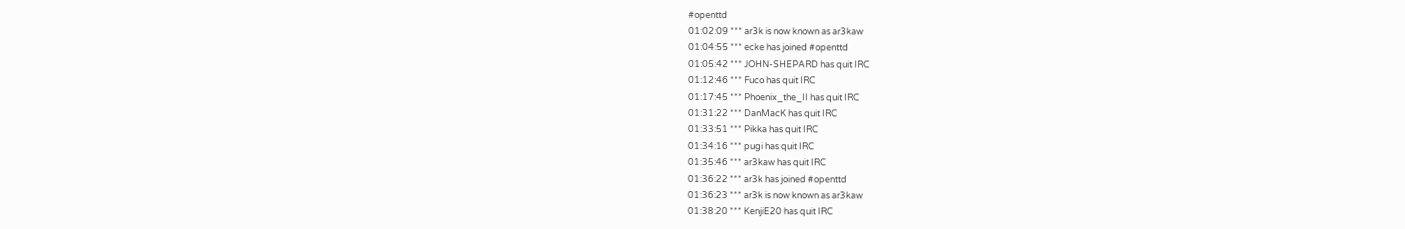#openttd
01:02:09 *** ar3k is now known as ar3kaw
01:04:55 *** ecke has joined #openttd
01:05:42 *** JOHN-SHEPARD has quit IRC
01:12:46 *** Fuco has quit IRC
01:17:45 *** Phoenix_the_II has quit IRC
01:31:22 *** DanMacK has quit IRC
01:33:51 *** Pikka has quit IRC
01:34:16 *** pugi has quit IRC
01:35:46 *** ar3kaw has quit IRC
01:36:22 *** ar3k has joined #openttd
01:36:23 *** ar3k is now known as ar3kaw
01:38:20 *** KenjiE20 has quit IRC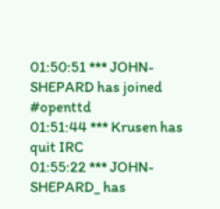01:50:51 *** JOHN-SHEPARD has joined #openttd
01:51:44 *** Krusen has quit IRC
01:55:22 *** JOHN-SHEPARD_ has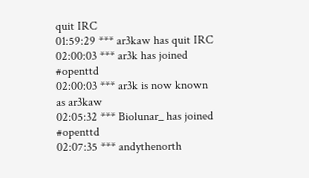quit IRC
01:59:29 *** ar3kaw has quit IRC
02:00:03 *** ar3k has joined #openttd
02:00:03 *** ar3k is now known as ar3kaw
02:05:32 *** Biolunar_ has joined #openttd
02:07:35 *** andythenorth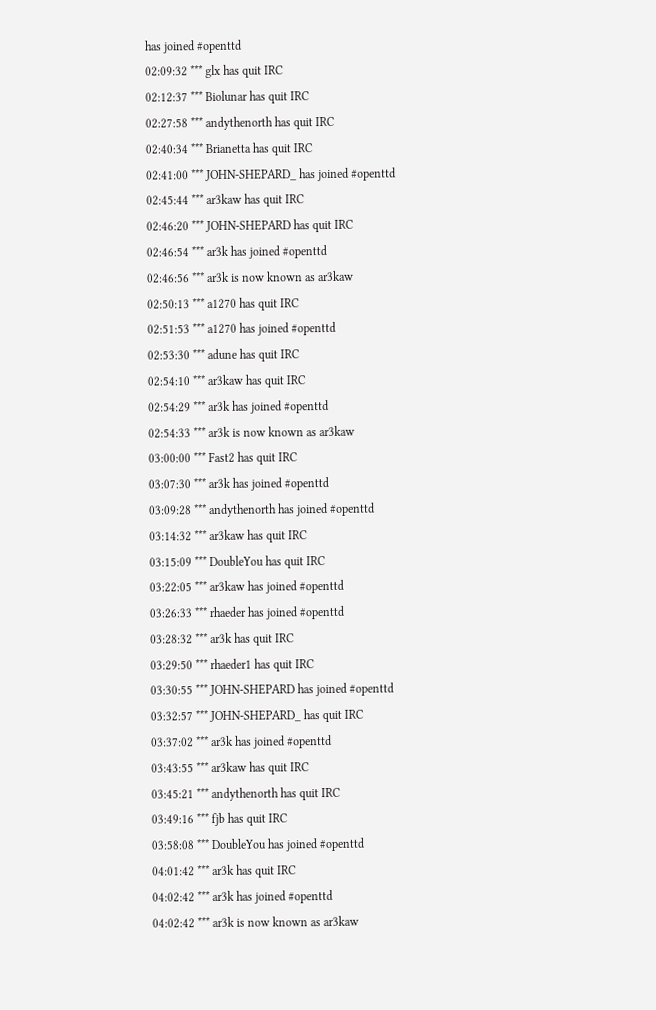has joined #openttd
02:09:32 *** glx has quit IRC
02:12:37 *** Biolunar has quit IRC
02:27:58 *** andythenorth has quit IRC
02:40:34 *** Brianetta has quit IRC
02:41:00 *** JOHN-SHEPARD_ has joined #openttd
02:45:44 *** ar3kaw has quit IRC
02:46:20 *** JOHN-SHEPARD has quit IRC
02:46:54 *** ar3k has joined #openttd
02:46:56 *** ar3k is now known as ar3kaw
02:50:13 *** a1270 has quit IRC
02:51:53 *** a1270 has joined #openttd
02:53:30 *** adune has quit IRC
02:54:10 *** ar3kaw has quit IRC
02:54:29 *** ar3k has joined #openttd
02:54:33 *** ar3k is now known as ar3kaw
03:00:00 *** Fast2 has quit IRC
03:07:30 *** ar3k has joined #openttd
03:09:28 *** andythenorth has joined #openttd
03:14:32 *** ar3kaw has quit IRC
03:15:09 *** DoubleYou has quit IRC
03:22:05 *** ar3kaw has joined #openttd
03:26:33 *** rhaeder has joined #openttd
03:28:32 *** ar3k has quit IRC
03:29:50 *** rhaeder1 has quit IRC
03:30:55 *** JOHN-SHEPARD has joined #openttd
03:32:57 *** JOHN-SHEPARD_ has quit IRC
03:37:02 *** ar3k has joined #openttd
03:43:55 *** ar3kaw has quit IRC
03:45:21 *** andythenorth has quit IRC
03:49:16 *** fjb has quit IRC
03:58:08 *** DoubleYou has joined #openttd
04:01:42 *** ar3k has quit IRC
04:02:42 *** ar3k has joined #openttd
04:02:42 *** ar3k is now known as ar3kaw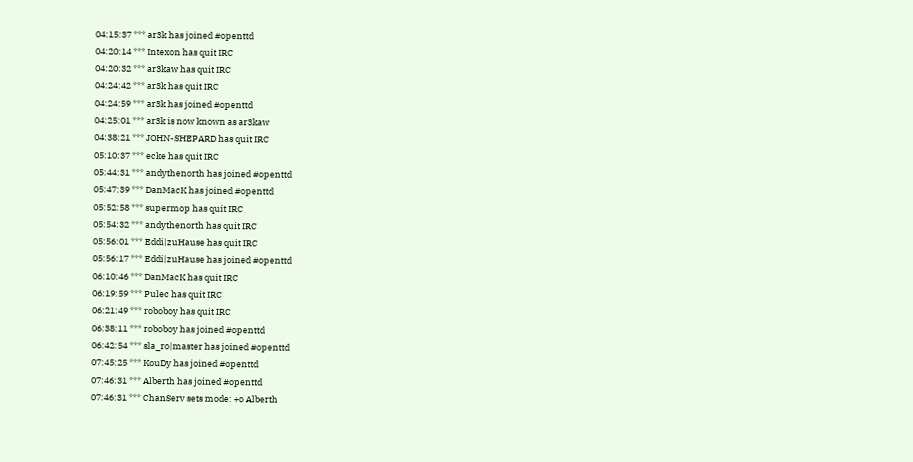04:15:37 *** ar3k has joined #openttd
04:20:14 *** Intexon has quit IRC
04:20:32 *** ar3kaw has quit IRC
04:24:42 *** ar3k has quit IRC
04:24:59 *** ar3k has joined #openttd
04:25:01 *** ar3k is now known as ar3kaw
04:38:21 *** JOHN-SHEPARD has quit IRC
05:10:37 *** ecke has quit IRC
05:44:31 *** andythenorth has joined #openttd
05:47:39 *** DanMacK has joined #openttd
05:52:58 *** supermop has quit IRC
05:54:32 *** andythenorth has quit IRC
05:56:01 *** Eddi|zuHause has quit IRC
05:56:17 *** Eddi|zuHause has joined #openttd
06:10:46 *** DanMacK has quit IRC
06:19:59 *** Pulec has quit IRC
06:21:49 *** roboboy has quit IRC
06:38:11 *** roboboy has joined #openttd
06:42:54 *** sla_ro|master has joined #openttd
07:45:25 *** KouDy has joined #openttd
07:46:31 *** Alberth has joined #openttd
07:46:31 *** ChanServ sets mode: +o Alberth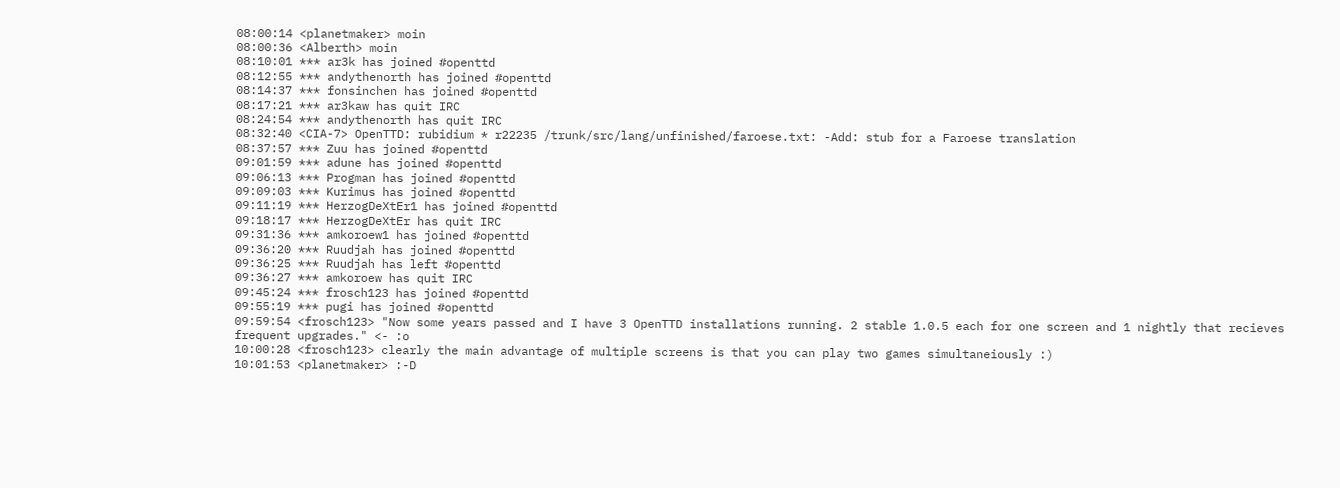08:00:14 <planetmaker> moin
08:00:36 <Alberth> moin
08:10:01 *** ar3k has joined #openttd
08:12:55 *** andythenorth has joined #openttd
08:14:37 *** fonsinchen has joined #openttd
08:17:21 *** ar3kaw has quit IRC
08:24:54 *** andythenorth has quit IRC
08:32:40 <CIA-7> OpenTTD: rubidium * r22235 /trunk/src/lang/unfinished/faroese.txt: -Add: stub for a Faroese translation
08:37:57 *** Zuu has joined #openttd
09:01:59 *** adune has joined #openttd
09:06:13 *** Progman has joined #openttd
09:09:03 *** Kurimus has joined #openttd
09:11:19 *** HerzogDeXtEr1 has joined #openttd
09:18:17 *** HerzogDeXtEr has quit IRC
09:31:36 *** amkoroew1 has joined #openttd
09:36:20 *** Ruudjah has joined #openttd
09:36:25 *** Ruudjah has left #openttd
09:36:27 *** amkoroew has quit IRC
09:45:24 *** frosch123 has joined #openttd
09:55:19 *** pugi has joined #openttd
09:59:54 <frosch123> "Now some years passed and I have 3 OpenTTD installations running. 2 stable 1.0.5 each for one screen and 1 nightly that recieves frequent upgrades." <- :o
10:00:28 <frosch123> clearly the main advantage of multiple screens is that you can play two games simultaneiously :)
10:01:53 <planetmaker> :-D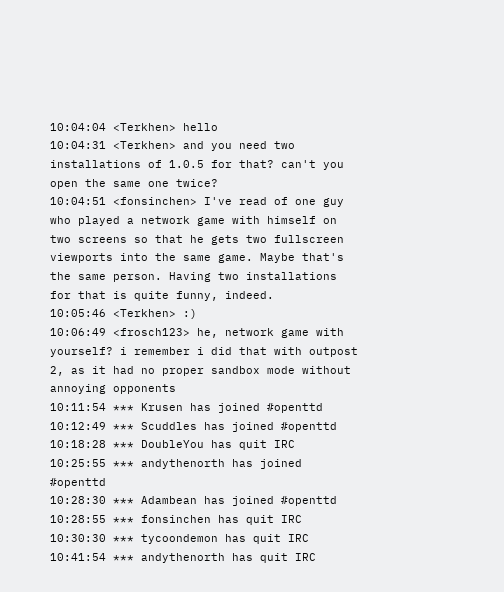10:04:04 <Terkhen> hello
10:04:31 <Terkhen> and you need two installations of 1.0.5 for that? can't you open the same one twice?
10:04:51 <fonsinchen> I've read of one guy who played a network game with himself on two screens so that he gets two fullscreen viewports into the same game. Maybe that's the same person. Having two installations for that is quite funny, indeed.
10:05:46 <Terkhen> :)
10:06:49 <frosch123> he, network game with yourself? i remember i did that with outpost 2, as it had no proper sandbox mode without annoying opponents
10:11:54 *** Krusen has joined #openttd
10:12:49 *** Scuddles has joined #openttd
10:18:28 *** DoubleYou has quit IRC
10:25:55 *** andythenorth has joined #openttd
10:28:30 *** Adambean has joined #openttd
10:28:55 *** fonsinchen has quit IRC
10:30:30 *** tycoondemon has quit IRC
10:41:54 *** andythenorth has quit IRC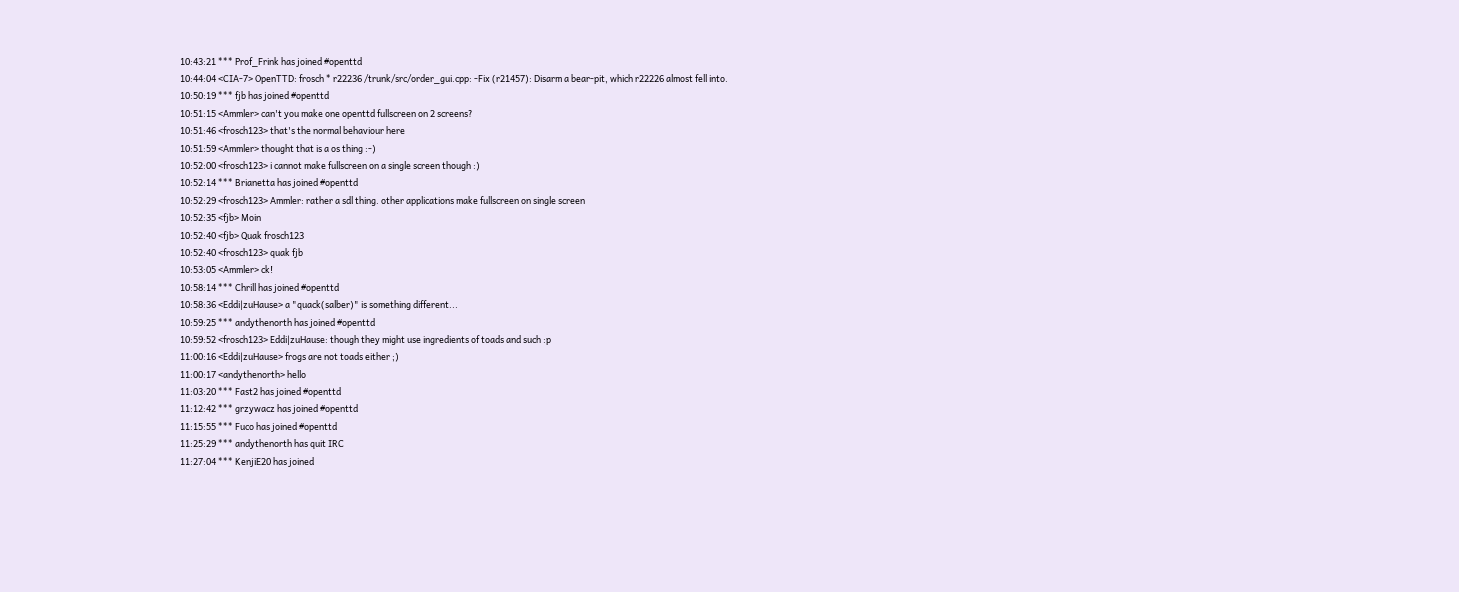10:43:21 *** Prof_Frink has joined #openttd
10:44:04 <CIA-7> OpenTTD: frosch * r22236 /trunk/src/order_gui.cpp: -Fix (r21457): Disarm a bear-pit, which r22226 almost fell into.
10:50:19 *** fjb has joined #openttd
10:51:15 <Ammler> can't you make one openttd fullscreen on 2 screens?
10:51:46 <frosch123> that's the normal behaviour here
10:51:59 <Ammler> thought that is a os thing :-)
10:52:00 <frosch123> i cannot make fullscreen on a single screen though :)
10:52:14 *** Brianetta has joined #openttd
10:52:29 <frosch123> Ammler: rather a sdl thing. other applications make fullscreen on single screen
10:52:35 <fjb> Moin
10:52:40 <fjb> Quak frosch123
10:52:40 <frosch123> quak fjb
10:53:05 <Ammler> ck!
10:58:14 *** Chrill has joined #openttd
10:58:36 <Eddi|zuHause> a "quack(salber)" is something different...
10:59:25 *** andythenorth has joined #openttd
10:59:52 <frosch123> Eddi|zuHause: though they might use ingredients of toads and such :p
11:00:16 <Eddi|zuHause> frogs are not toads either ;)
11:00:17 <andythenorth> hello
11:03:20 *** Fast2 has joined #openttd
11:12:42 *** grzywacz has joined #openttd
11:15:55 *** Fuco has joined #openttd
11:25:29 *** andythenorth has quit IRC
11:27:04 *** KenjiE20 has joined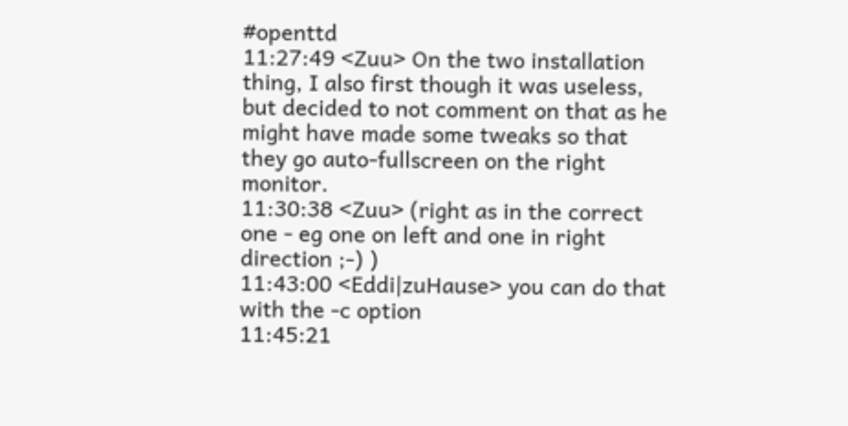#openttd
11:27:49 <Zuu> On the two installation thing, I also first though it was useless, but decided to not comment on that as he might have made some tweaks so that they go auto-fullscreen on the right monitor.
11:30:38 <Zuu> (right as in the correct one - eg one on left and one in right direction ;-) )
11:43:00 <Eddi|zuHause> you can do that with the -c option
11:45:21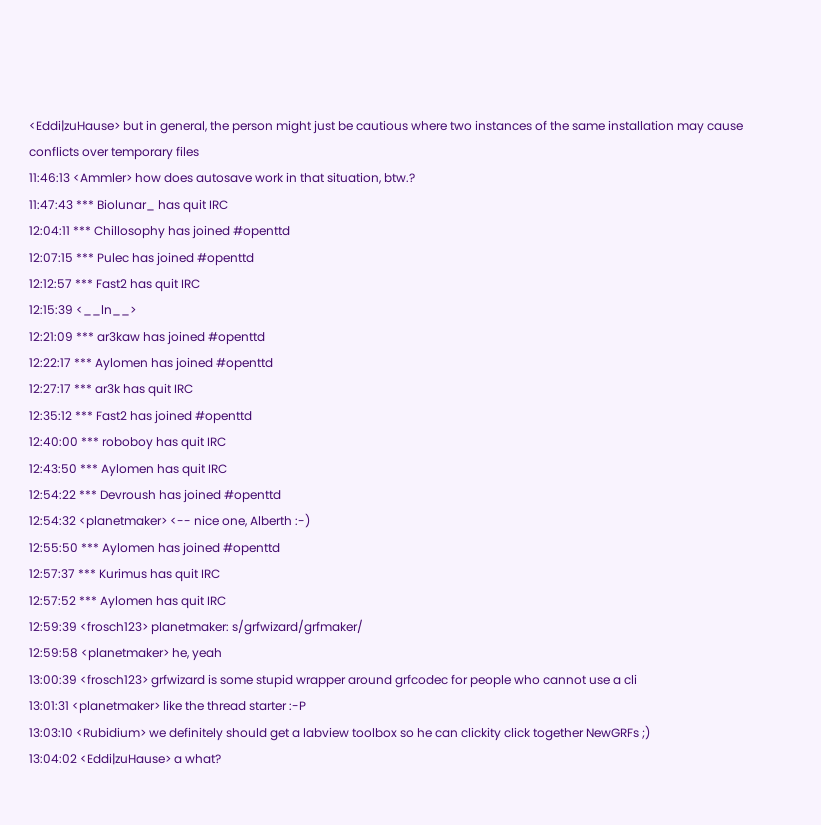<Eddi|zuHause> but in general, the person might just be cautious where two instances of the same installation may cause conflicts over temporary files
11:46:13 <Ammler> how does autosave work in that situation, btw.?
11:47:43 *** Biolunar_ has quit IRC
12:04:11 *** Chillosophy has joined #openttd
12:07:15 *** Pulec has joined #openttd
12:12:57 *** Fast2 has quit IRC
12:15:39 <__ln__>
12:21:09 *** ar3kaw has joined #openttd
12:22:17 *** Aylomen has joined #openttd
12:27:17 *** ar3k has quit IRC
12:35:12 *** Fast2 has joined #openttd
12:40:00 *** roboboy has quit IRC
12:43:50 *** Aylomen has quit IRC
12:54:22 *** Devroush has joined #openttd
12:54:32 <planetmaker> <-- nice one, Alberth :-)
12:55:50 *** Aylomen has joined #openttd
12:57:37 *** Kurimus has quit IRC
12:57:52 *** Aylomen has quit IRC
12:59:39 <frosch123> planetmaker: s/grfwizard/grfmaker/
12:59:58 <planetmaker> he, yeah
13:00:39 <frosch123> grfwizard is some stupid wrapper around grfcodec for people who cannot use a cli
13:01:31 <planetmaker> like the thread starter :-P
13:03:10 <Rubidium> we definitely should get a labview toolbox so he can clickity click together NewGRFs ;)
13:04:02 <Eddi|zuHause> a what?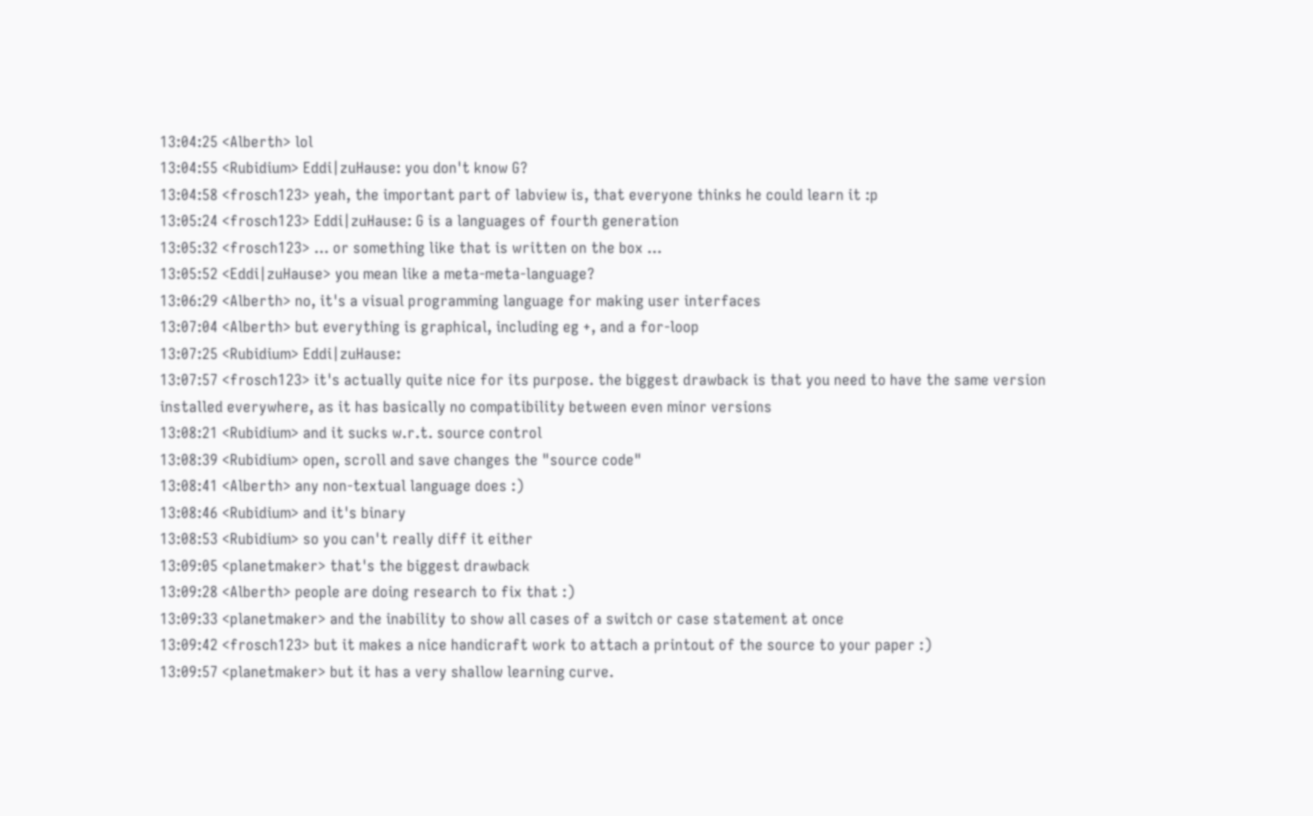13:04:25 <Alberth> lol
13:04:55 <Rubidium> Eddi|zuHause: you don't know G?
13:04:58 <frosch123> yeah, the important part of labview is, that everyone thinks he could learn it :p
13:05:24 <frosch123> Eddi|zuHause: G is a languages of fourth generation
13:05:32 <frosch123> ... or something like that is written on the box ...
13:05:52 <Eddi|zuHause> you mean like a meta-meta-language?
13:06:29 <Alberth> no, it's a visual programming language for making user interfaces
13:07:04 <Alberth> but everything is graphical, including eg +, and a for-loop
13:07:25 <Rubidium> Eddi|zuHause:
13:07:57 <frosch123> it's actually quite nice for its purpose. the biggest drawback is that you need to have the same version installed everywhere, as it has basically no compatibility between even minor versions
13:08:21 <Rubidium> and it sucks w.r.t. source control
13:08:39 <Rubidium> open, scroll and save changes the "source code"
13:08:41 <Alberth> any non-textual language does :)
13:08:46 <Rubidium> and it's binary
13:08:53 <Rubidium> so you can't really diff it either
13:09:05 <planetmaker> that's the biggest drawback
13:09:28 <Alberth> people are doing research to fix that :)
13:09:33 <planetmaker> and the inability to show all cases of a switch or case statement at once
13:09:42 <frosch123> but it makes a nice handicraft work to attach a printout of the source to your paper :)
13:09:57 <planetmaker> but it has a very shallow learning curve.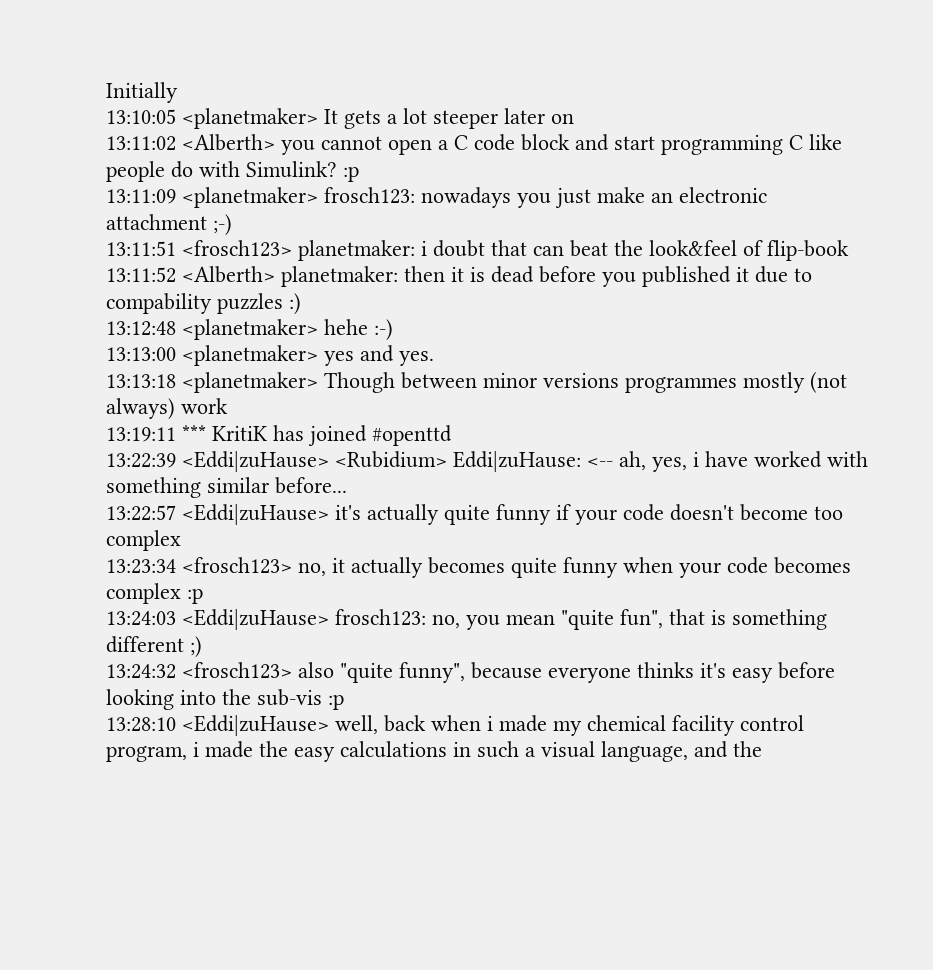Initially
13:10:05 <planetmaker> It gets a lot steeper later on
13:11:02 <Alberth> you cannot open a C code block and start programming C like people do with Simulink? :p
13:11:09 <planetmaker> frosch123: nowadays you just make an electronic attachment ;-)
13:11:51 <frosch123> planetmaker: i doubt that can beat the look&feel of flip-book
13:11:52 <Alberth> planetmaker: then it is dead before you published it due to compability puzzles :)
13:12:48 <planetmaker> hehe :-)
13:13:00 <planetmaker> yes and yes.
13:13:18 <planetmaker> Though between minor versions programmes mostly (not always) work
13:19:11 *** KritiK has joined #openttd
13:22:39 <Eddi|zuHause> <Rubidium> Eddi|zuHause: <-- ah, yes, i have worked with something similar before...
13:22:57 <Eddi|zuHause> it's actually quite funny if your code doesn't become too complex
13:23:34 <frosch123> no, it actually becomes quite funny when your code becomes complex :p
13:24:03 <Eddi|zuHause> frosch123: no, you mean "quite fun", that is something different ;)
13:24:32 <frosch123> also "quite funny", because everyone thinks it's easy before looking into the sub-vis :p
13:28:10 <Eddi|zuHause> well, back when i made my chemical facility control program, i made the easy calculations in such a visual language, and the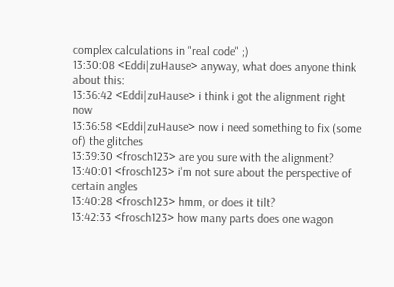complex calculations in "real code" ;)
13:30:08 <Eddi|zuHause> anyway, what does anyone think about this:
13:36:42 <Eddi|zuHause> i think i got the alignment right now
13:36:58 <Eddi|zuHause> now i need something to fix (some of) the glitches
13:39:30 <frosch123> are you sure with the alignment?
13:40:01 <frosch123> i'm not sure about the perspective of certain angles
13:40:28 <frosch123> hmm, or does it tilt?
13:42:33 <frosch123> how many parts does one wagon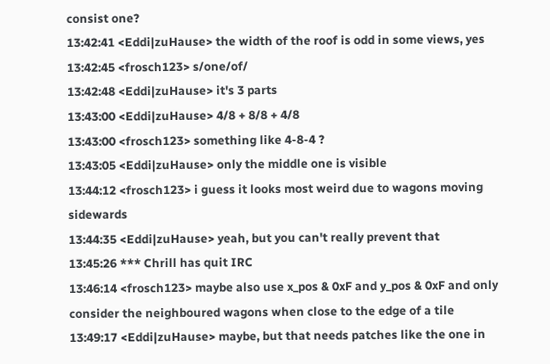consist one?
13:42:41 <Eddi|zuHause> the width of the roof is odd in some views, yes
13:42:45 <frosch123> s/one/of/
13:42:48 <Eddi|zuHause> it's 3 parts
13:43:00 <Eddi|zuHause> 4/8 + 8/8 + 4/8
13:43:00 <frosch123> something like 4-8-4 ?
13:43:05 <Eddi|zuHause> only the middle one is visible
13:44:12 <frosch123> i guess it looks most weird due to wagons moving sidewards
13:44:35 <Eddi|zuHause> yeah, but you can't really prevent that
13:45:26 *** Chrill has quit IRC
13:46:14 <frosch123> maybe also use x_pos & 0xF and y_pos & 0xF and only consider the neighboured wagons when close to the edge of a tile
13:49:17 <Eddi|zuHause> maybe, but that needs patches like the one in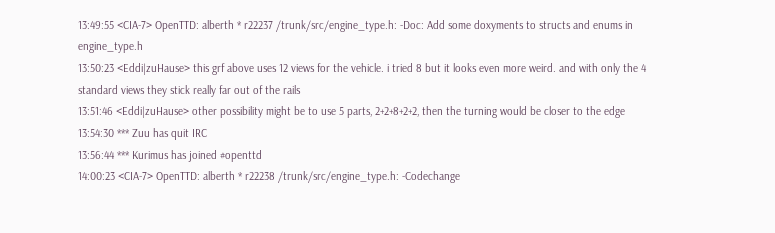13:49:55 <CIA-7> OpenTTD: alberth * r22237 /trunk/src/engine_type.h: -Doc: Add some doxyments to structs and enums in engine_type.h
13:50:23 <Eddi|zuHause> this grf above uses 12 views for the vehicle. i tried 8 but it looks even more weird. and with only the 4 standard views they stick really far out of the rails
13:51:46 <Eddi|zuHause> other possibility might be to use 5 parts, 2+2+8+2+2, then the turning would be closer to the edge
13:54:30 *** Zuu has quit IRC
13:56:44 *** Kurimus has joined #openttd
14:00:23 <CIA-7> OpenTTD: alberth * r22238 /trunk/src/engine_type.h: -Codechange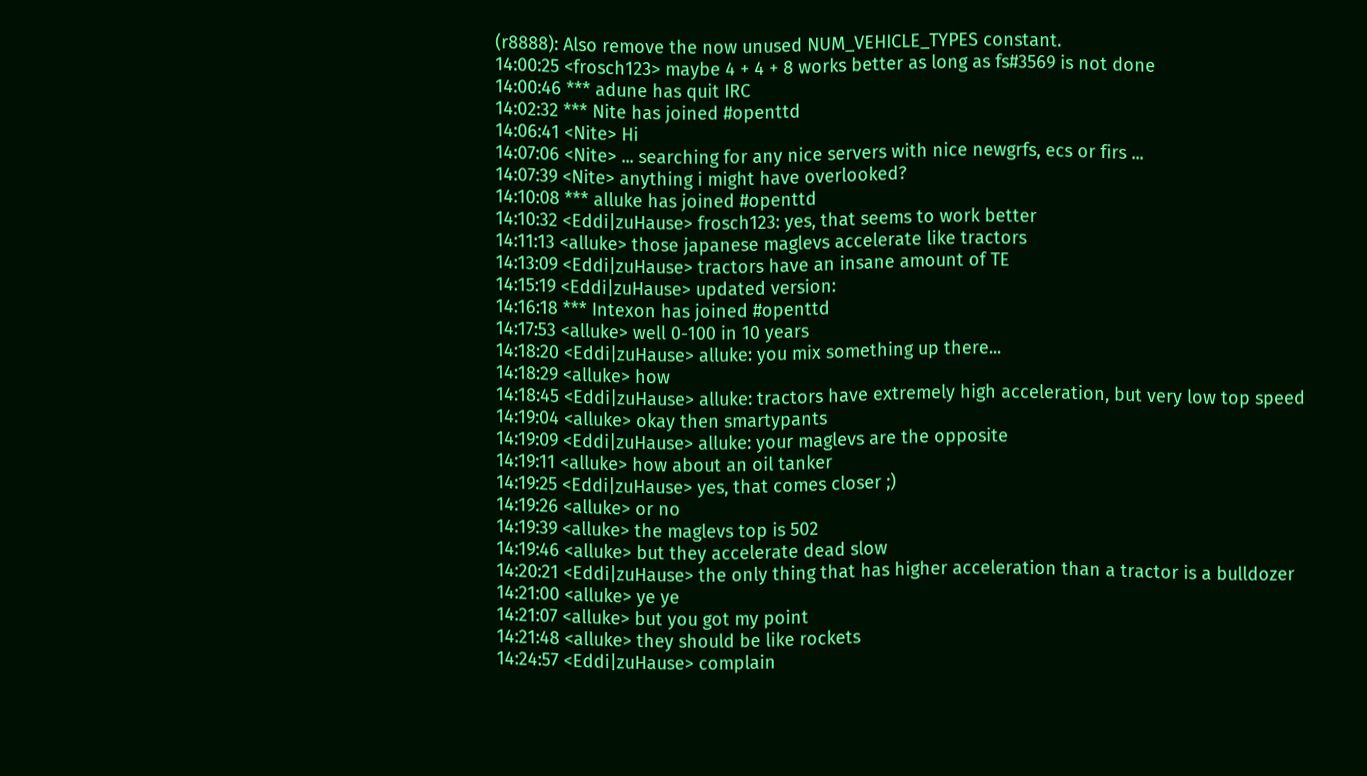(r8888): Also remove the now unused NUM_VEHICLE_TYPES constant.
14:00:25 <frosch123> maybe 4 + 4 + 8 works better as long as fs#3569 is not done
14:00:46 *** adune has quit IRC
14:02:32 *** Nite has joined #openttd
14:06:41 <Nite> Hi
14:07:06 <Nite> ... searching for any nice servers with nice newgrfs, ecs or firs ...
14:07:39 <Nite> anything i might have overlooked?
14:10:08 *** alluke has joined #openttd
14:10:32 <Eddi|zuHause> frosch123: yes, that seems to work better
14:11:13 <alluke> those japanese maglevs accelerate like tractors
14:13:09 <Eddi|zuHause> tractors have an insane amount of TE
14:15:19 <Eddi|zuHause> updated version:
14:16:18 *** Intexon has joined #openttd
14:17:53 <alluke> well 0-100 in 10 years
14:18:20 <Eddi|zuHause> alluke: you mix something up there...
14:18:29 <alluke> how
14:18:45 <Eddi|zuHause> alluke: tractors have extremely high acceleration, but very low top speed
14:19:04 <alluke> okay then smartypants
14:19:09 <Eddi|zuHause> alluke: your maglevs are the opposite
14:19:11 <alluke> how about an oil tanker
14:19:25 <Eddi|zuHause> yes, that comes closer ;)
14:19:26 <alluke> or no
14:19:39 <alluke> the maglevs top is 502
14:19:46 <alluke> but they accelerate dead slow
14:20:21 <Eddi|zuHause> the only thing that has higher acceleration than a tractor is a bulldozer
14:21:00 <alluke> ye ye
14:21:07 <alluke> but you got my point
14:21:48 <alluke> they should be like rockets
14:24:57 <Eddi|zuHause> complain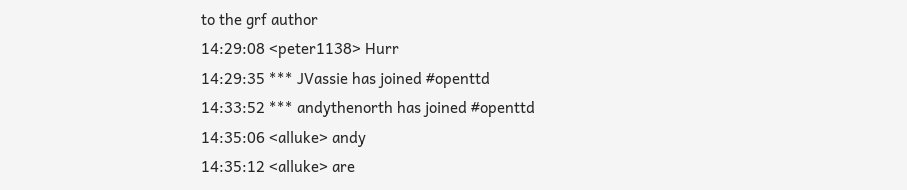to the grf author
14:29:08 <peter1138> Hurr
14:29:35 *** JVassie has joined #openttd
14:33:52 *** andythenorth has joined #openttd
14:35:06 <alluke> andy
14:35:12 <alluke> are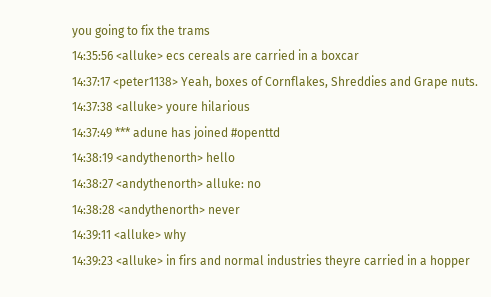you going to fix the trams
14:35:56 <alluke> ecs cereals are carried in a boxcar
14:37:17 <peter1138> Yeah, boxes of Cornflakes, Shreddies and Grape nuts.
14:37:38 <alluke> youre hilarious
14:37:49 *** adune has joined #openttd
14:38:19 <andythenorth> hello
14:38:27 <andythenorth> alluke: no
14:38:28 <andythenorth> never
14:39:11 <alluke> why
14:39:23 <alluke> in firs and normal industries theyre carried in a hopper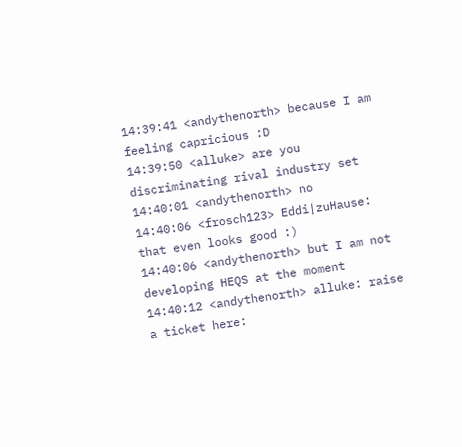14:39:41 <andythenorth> because I am feeling capricious :D
14:39:50 <alluke> are you discriminating rival industry set
14:40:01 <andythenorth> no
14:40:06 <frosch123> Eddi|zuHause: that even looks good :)
14:40:06 <andythenorth> but I am not developing HEQS at the moment
14:40:12 <andythenorth> alluke: raise a ticket here: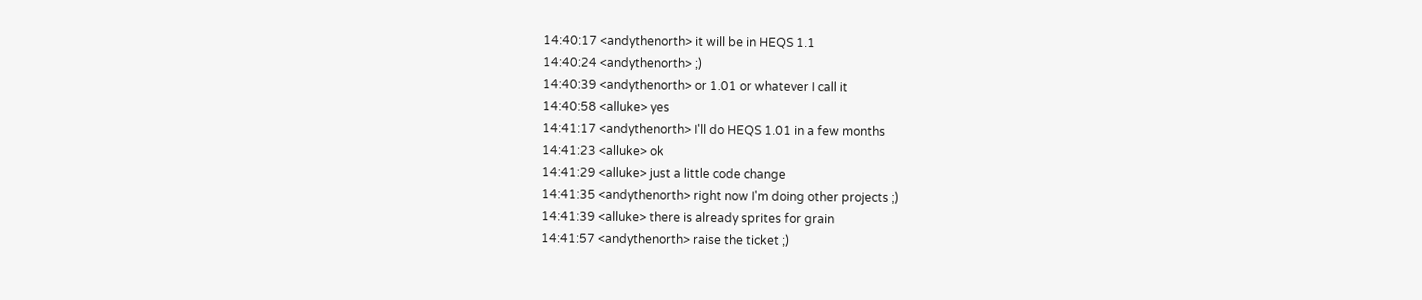14:40:17 <andythenorth> it will be in HEQS 1.1
14:40:24 <andythenorth> ;)
14:40:39 <andythenorth> or 1.01 or whatever I call it
14:40:58 <alluke> yes
14:41:17 <andythenorth> I'll do HEQS 1.01 in a few months
14:41:23 <alluke> ok
14:41:29 <alluke> just a little code change
14:41:35 <andythenorth> right now I'm doing other projects ;)
14:41:39 <alluke> there is already sprites for grain
14:41:57 <andythenorth> raise the ticket ;)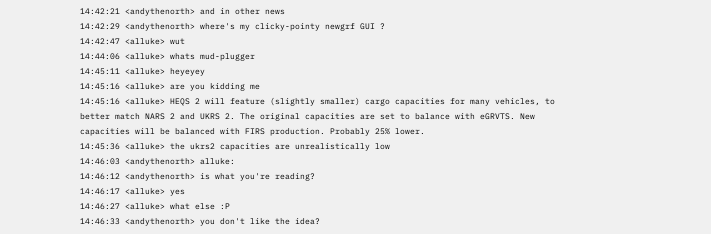14:42:21 <andythenorth> and in other news
14:42:29 <andythenorth> where's my clicky-pointy newgrf GUI ?
14:42:47 <alluke> wut
14:44:06 <alluke> whats mud-plugger
14:45:11 <alluke> heyeyey
14:45:16 <alluke> are you kidding me
14:45:16 <alluke> HEQS 2 will feature (slightly smaller) cargo capacities for many vehicles, to better match NARS 2 and UKRS 2. The original capacities are set to balance with eGRVTS. New capacities will be balanced with FIRS production. Probably 25% lower.
14:45:36 <alluke> the ukrs2 capacities are unrealistically low
14:46:03 <andythenorth> alluke:
14:46:12 <andythenorth> is what you're reading?
14:46:17 <alluke> yes
14:46:27 <alluke> what else :P
14:46:33 <andythenorth> you don't like the idea?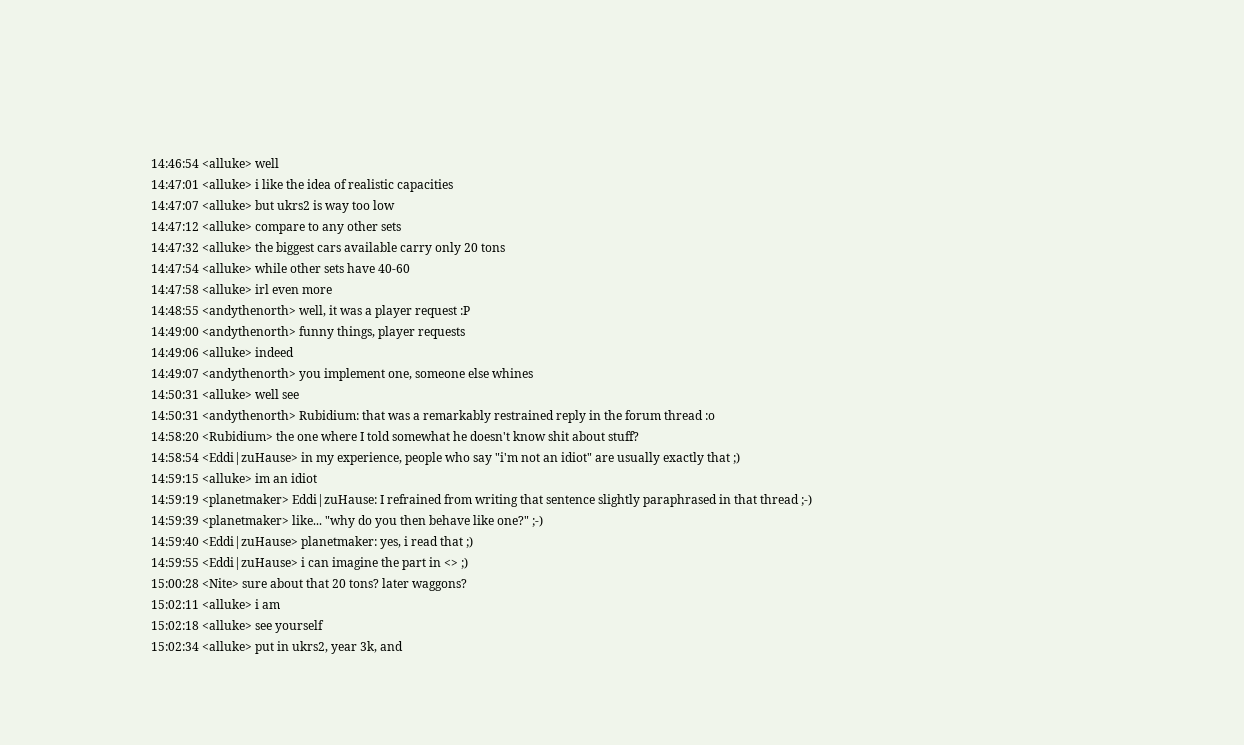14:46:54 <alluke> well
14:47:01 <alluke> i like the idea of realistic capacities
14:47:07 <alluke> but ukrs2 is way too low
14:47:12 <alluke> compare to any other sets
14:47:32 <alluke> the biggest cars available carry only 20 tons
14:47:54 <alluke> while other sets have 40-60
14:47:58 <alluke> irl even more
14:48:55 <andythenorth> well, it was a player request :P
14:49:00 <andythenorth> funny things, player requests
14:49:06 <alluke> indeed
14:49:07 <andythenorth> you implement one, someone else whines
14:50:31 <alluke> well see
14:50:31 <andythenorth> Rubidium: that was a remarkably restrained reply in the forum thread :o
14:58:20 <Rubidium> the one where I told somewhat he doesn't know shit about stuff?
14:58:54 <Eddi|zuHause> in my experience, people who say "i'm not an idiot" are usually exactly that ;)
14:59:15 <alluke> im an idiot
14:59:19 <planetmaker> Eddi|zuHause: I refrained from writing that sentence slightly paraphrased in that thread ;-)
14:59:39 <planetmaker> like... "why do you then behave like one?" ;-)
14:59:40 <Eddi|zuHause> planetmaker: yes, i read that ;)
14:59:55 <Eddi|zuHause> i can imagine the part in <> ;)
15:00:28 <Nite> sure about that 20 tons? later waggons?
15:02:11 <alluke> i am
15:02:18 <alluke> see yourself
15:02:34 <alluke> put in ukrs2, year 3k, and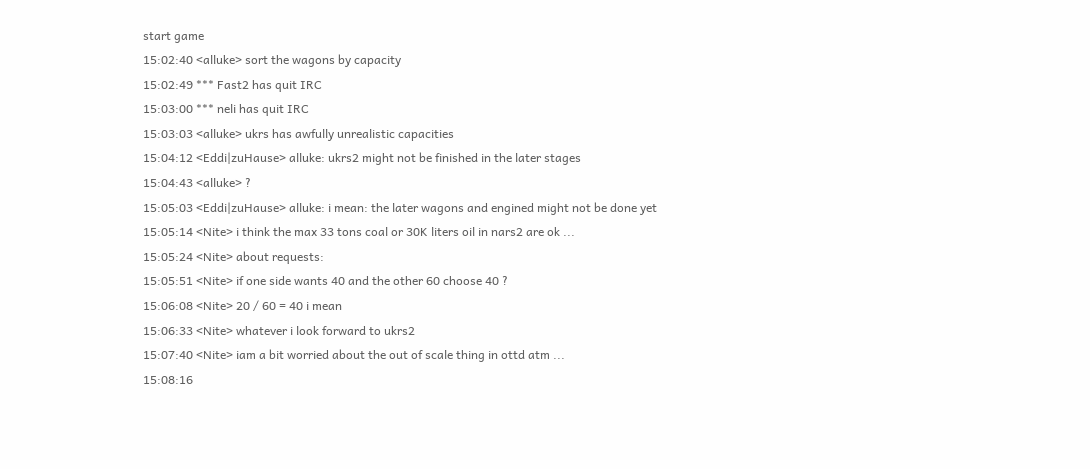start game
15:02:40 <alluke> sort the wagons by capacity
15:02:49 *** Fast2 has quit IRC
15:03:00 *** neli has quit IRC
15:03:03 <alluke> ukrs has awfully unrealistic capacities
15:04:12 <Eddi|zuHause> alluke: ukrs2 might not be finished in the later stages
15:04:43 <alluke> ?
15:05:03 <Eddi|zuHause> alluke: i mean: the later wagons and engined might not be done yet
15:05:14 <Nite> i think the max 33 tons coal or 30K liters oil in nars2 are ok ...
15:05:24 <Nite> about requests:
15:05:51 <Nite> if one side wants 40 and the other 60 choose 40 ?
15:06:08 <Nite> 20 / 60 = 40 i mean
15:06:33 <Nite> whatever i look forward to ukrs2
15:07:40 <Nite> iam a bit worried about the out of scale thing in ottd atm ...
15:08:16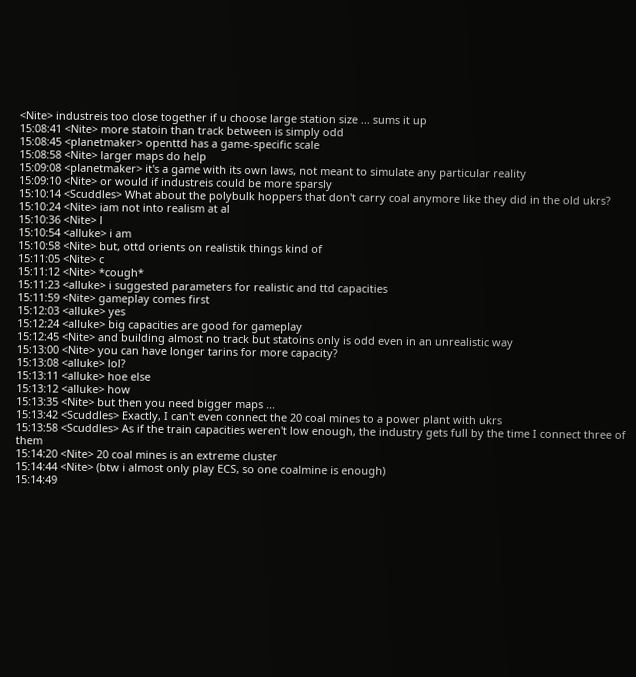<Nite> industreis too close together if u choose large station size ... sums it up
15:08:41 <Nite> more statoin than track between is simply odd
15:08:45 <planetmaker> openttd has a game-specific scale
15:08:58 <Nite> larger maps do help
15:09:08 <planetmaker> it's a game with its own laws, not meant to simulate any particular reality
15:09:10 <Nite> or would if industreis could be more sparsly
15:10:14 <Scuddles> What about the polybulk hoppers that don't carry coal anymore like they did in the old ukrs?
15:10:24 <Nite> iam not into realism at al
15:10:36 <Nite> l
15:10:54 <alluke> i am
15:10:58 <Nite> but, ottd orients on realistik things kind of
15:11:05 <Nite> c
15:11:12 <Nite> *cough*
15:11:23 <alluke> i suggested parameters for realistic and ttd capacities
15:11:59 <Nite> gameplay comes first
15:12:03 <alluke> yes
15:12:24 <alluke> big capacities are good for gameplay
15:12:45 <Nite> and building almost no track but statoins only is odd even in an unrealistic way
15:13:00 <Nite> you can have longer tarins for more capacity?
15:13:08 <alluke> lol?
15:13:11 <alluke> hoe else
15:13:12 <alluke> how
15:13:35 <Nite> but then you need bigger maps ...
15:13:42 <Scuddles> Exactly, I can't even connect the 20 coal mines to a power plant with ukrs
15:13:58 <Scuddles> As if the train capacities weren't low enough, the industry gets full by the time I connect three of them
15:14:20 <Nite> 20 coal mines is an extreme cluster
15:14:44 <Nite> (btw i almost only play ECS, so one coalmine is enough)
15:14:49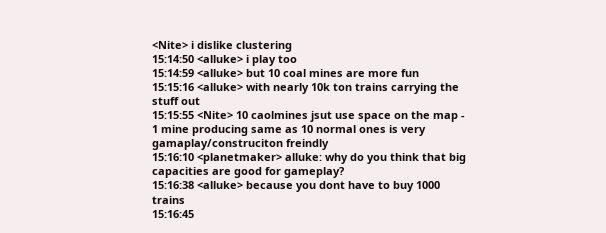<Nite> i dislike clustering
15:14:50 <alluke> i play too
15:14:59 <alluke> but 10 coal mines are more fun
15:15:16 <alluke> with nearly 10k ton trains carrying the stuff out
15:15:55 <Nite> 10 caolmines jsut use space on the map - 1 mine producing same as 10 normal ones is very gamaplay/construciton freindly
15:16:10 <planetmaker> alluke: why do you think that big capacities are good for gameplay?
15:16:38 <alluke> because you dont have to buy 1000 trains
15:16:45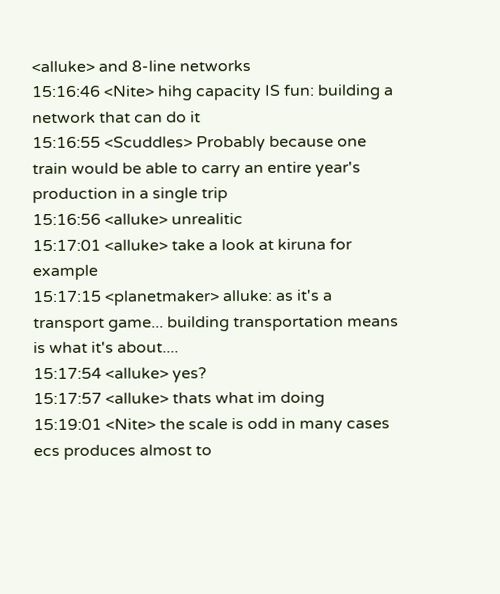<alluke> and 8-line networks
15:16:46 <Nite> hihg capacity IS fun: building a network that can do it
15:16:55 <Scuddles> Probably because one train would be able to carry an entire year's production in a single trip
15:16:56 <alluke> unrealitic
15:17:01 <alluke> take a look at kiruna for example
15:17:15 <planetmaker> alluke: as it's a transport game... building transportation means is what it's about....
15:17:54 <alluke> yes?
15:17:57 <alluke> thats what im doing
15:19:01 <Nite> the scale is odd in many cases ecs produces almost to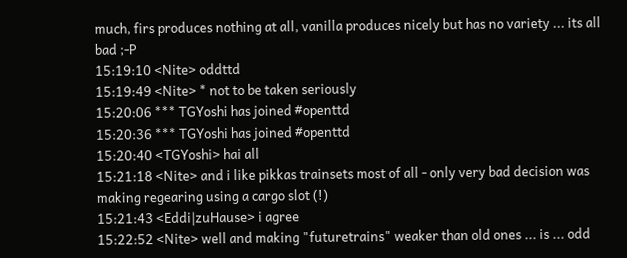much, firs produces nothing at all, vanilla produces nicely but has no variety ... its all bad ;-P
15:19:10 <Nite> oddttd
15:19:49 <Nite> * not to be taken seriously
15:20:06 *** TGYoshi has joined #openttd
15:20:36 *** TGYoshi has joined #openttd
15:20:40 <TGYoshi> hai all
15:21:18 <Nite> and i like pikkas trainsets most of all - only very bad decision was making regearing using a cargo slot (!)
15:21:43 <Eddi|zuHause> i agree
15:22:52 <Nite> well and making "futuretrains" weaker than old ones ... is ... odd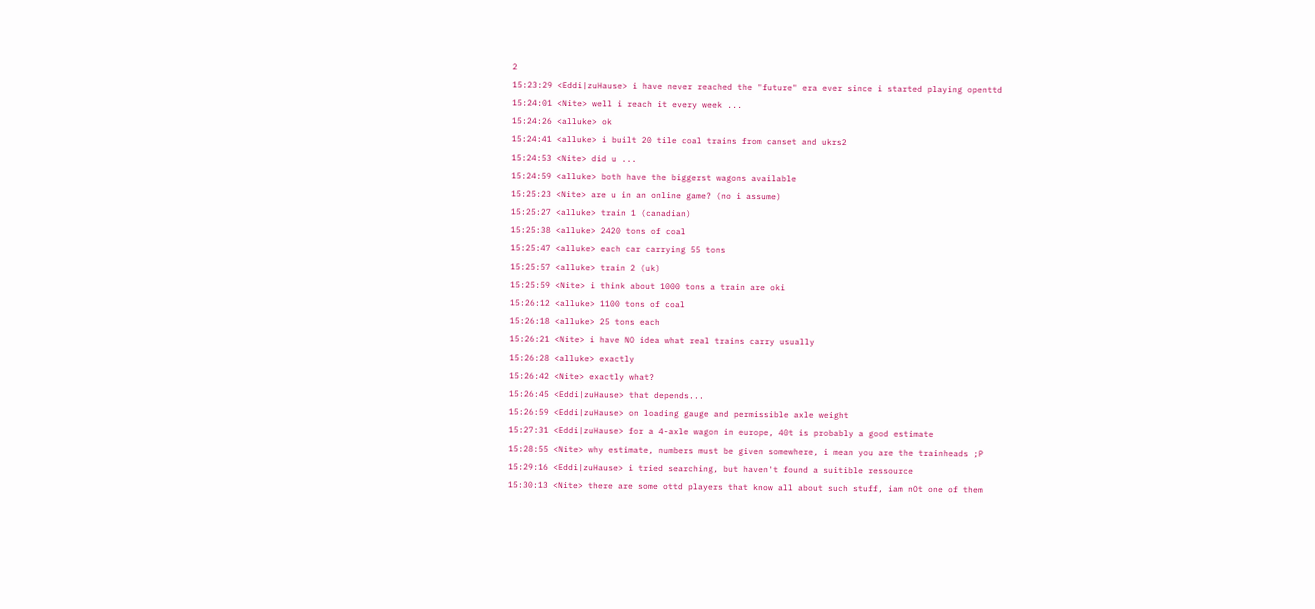2
15:23:29 <Eddi|zuHause> i have never reached the "future" era ever since i started playing openttd
15:24:01 <Nite> well i reach it every week ...
15:24:26 <alluke> ok
15:24:41 <alluke> i built 20 tile coal trains from canset and ukrs2
15:24:53 <Nite> did u ...
15:24:59 <alluke> both have the biggerst wagons available
15:25:23 <Nite> are u in an online game? (no i assume)
15:25:27 <alluke> train 1 (canadian)
15:25:38 <alluke> 2420 tons of coal
15:25:47 <alluke> each car carrying 55 tons
15:25:57 <alluke> train 2 (uk)
15:25:59 <Nite> i think about 1000 tons a train are oki
15:26:12 <alluke> 1100 tons of coal
15:26:18 <alluke> 25 tons each
15:26:21 <Nite> i have NO idea what real trains carry usually
15:26:28 <alluke> exactly
15:26:42 <Nite> exactly what?
15:26:45 <Eddi|zuHause> that depends...
15:26:59 <Eddi|zuHause> on loading gauge and permissible axle weight
15:27:31 <Eddi|zuHause> for a 4-axle wagon in europe, 40t is probably a good estimate
15:28:55 <Nite> why estimate, numbers must be given somewhere, i mean you are the trainheads ;P
15:29:16 <Eddi|zuHause> i tried searching, but haven't found a suitible ressource
15:30:13 <Nite> there are some ottd players that know all about such stuff, iam nOt one of them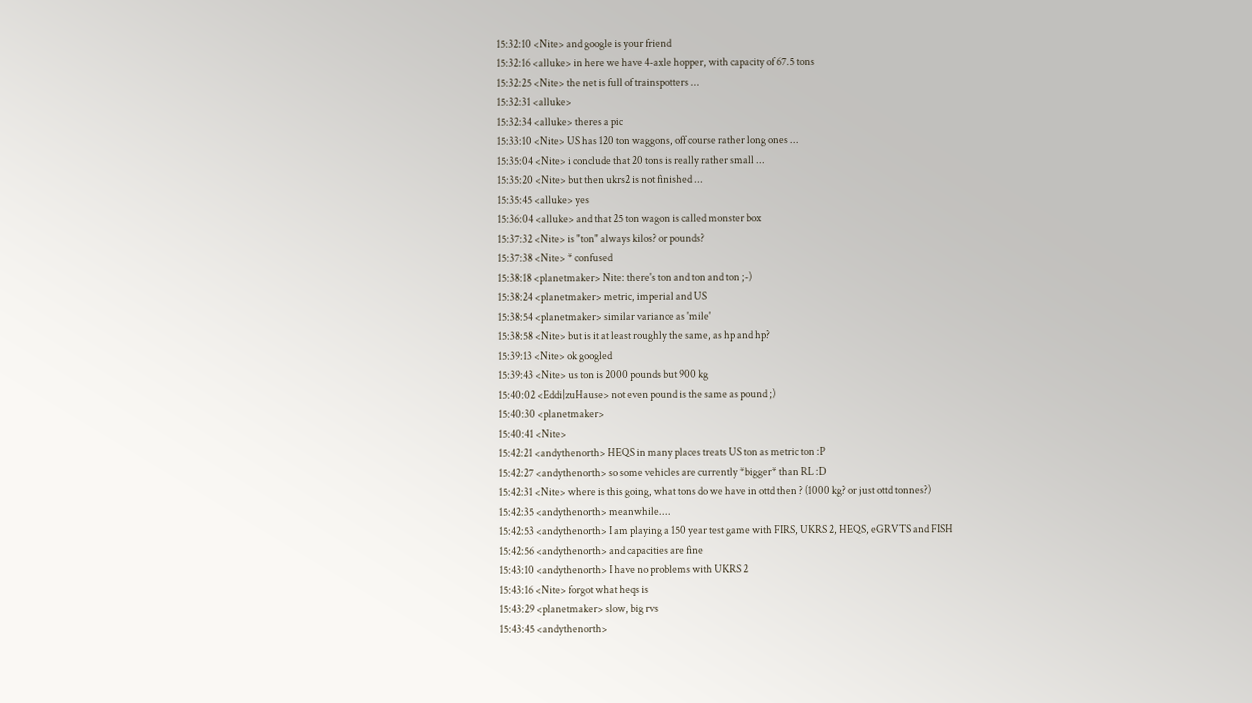15:32:10 <Nite> and google is your friend
15:32:16 <alluke> in here we have 4-axle hopper, with capacity of 67.5 tons
15:32:25 <Nite> the net is full of trainspotters ...
15:32:31 <alluke>
15:32:34 <alluke> theres a pic
15:33:10 <Nite> US has 120 ton waggons, off course rather long ones ...
15:35:04 <Nite> i conclude that 20 tons is really rather small ...
15:35:20 <Nite> but then ukrs2 is not finished ...
15:35:45 <alluke> yes
15:36:04 <alluke> and that 25 ton wagon is called monster box
15:37:32 <Nite> is "ton" always kilos? or pounds?
15:37:38 <Nite> * confused
15:38:18 <planetmaker> Nite: there's ton and ton and ton ;-)
15:38:24 <planetmaker> metric, imperial and US
15:38:54 <planetmaker> similar variance as 'mile'
15:38:58 <Nite> but is it at least roughly the same, as hp and hp?
15:39:13 <Nite> ok googled
15:39:43 <Nite> us ton is 2000 pounds but 900 kg
15:40:02 <Eddi|zuHause> not even pound is the same as pound ;)
15:40:30 <planetmaker>
15:40:41 <Nite>
15:42:21 <andythenorth> HEQS in many places treats US ton as metric ton :P
15:42:27 <andythenorth> so some vehicles are currently *bigger* than RL :D
15:42:31 <Nite> where is this going, what tons do we have in ottd then ? (1000 kg? or just ottd tonnes?)
15:42:35 <andythenorth> meanwhile....
15:42:53 <andythenorth> I am playing a 150 year test game with FIRS, UKRS 2, HEQS, eGRVTS and FISH
15:42:56 <andythenorth> and capacities are fine
15:43:10 <andythenorth> I have no problems with UKRS 2
15:43:16 <Nite> forgot what heqs is
15:43:29 <planetmaker> slow, big rvs
15:43:45 <andythenorth>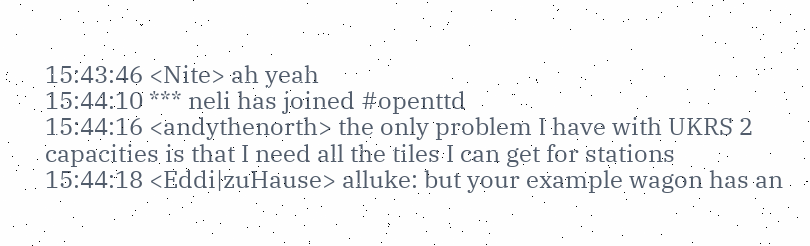15:43:46 <Nite> ah yeah
15:44:10 *** neli has joined #openttd
15:44:16 <andythenorth> the only problem I have with UKRS 2 capacities is that I need all the tiles I can get for stations
15:44:18 <Eddi|zuHause> alluke: but your example wagon has an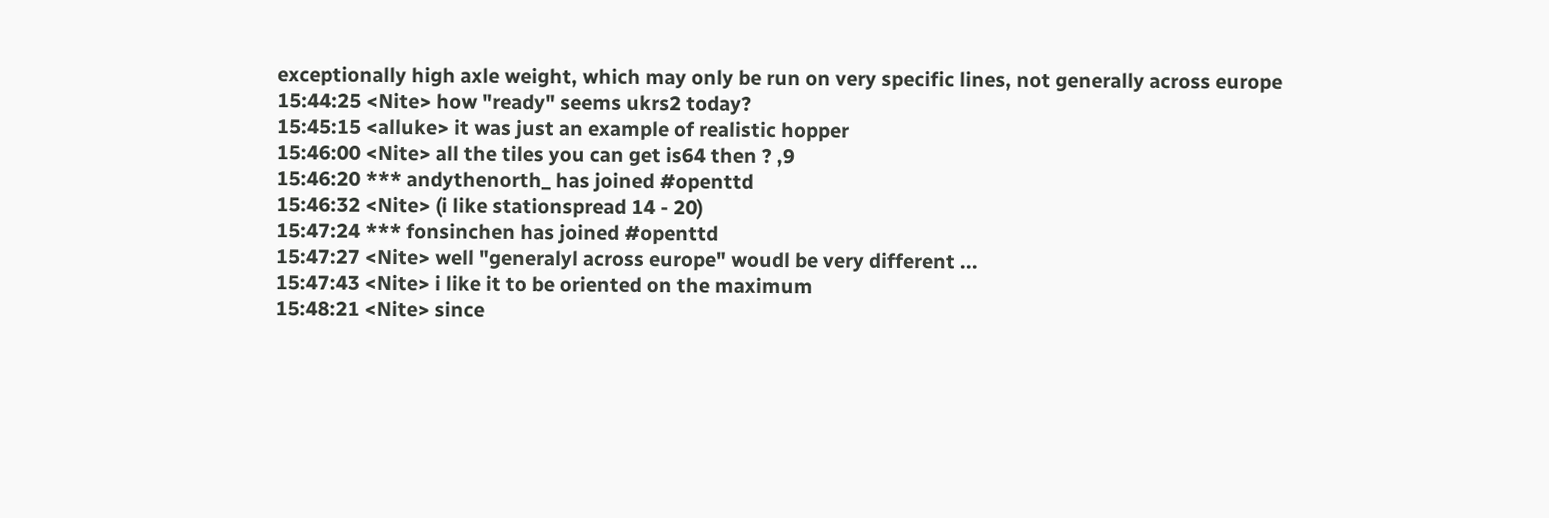exceptionally high axle weight, which may only be run on very specific lines, not generally across europe
15:44:25 <Nite> how "ready" seems ukrs2 today?
15:45:15 <alluke> it was just an example of realistic hopper
15:46:00 <Nite> all the tiles you can get is64 then ? ,9
15:46:20 *** andythenorth_ has joined #openttd
15:46:32 <Nite> (i like stationspread 14 - 20)
15:47:24 *** fonsinchen has joined #openttd
15:47:27 <Nite> well "generalyl across europe" woudl be very different ...
15:47:43 <Nite> i like it to be oriented on the maximum
15:48:21 <Nite> since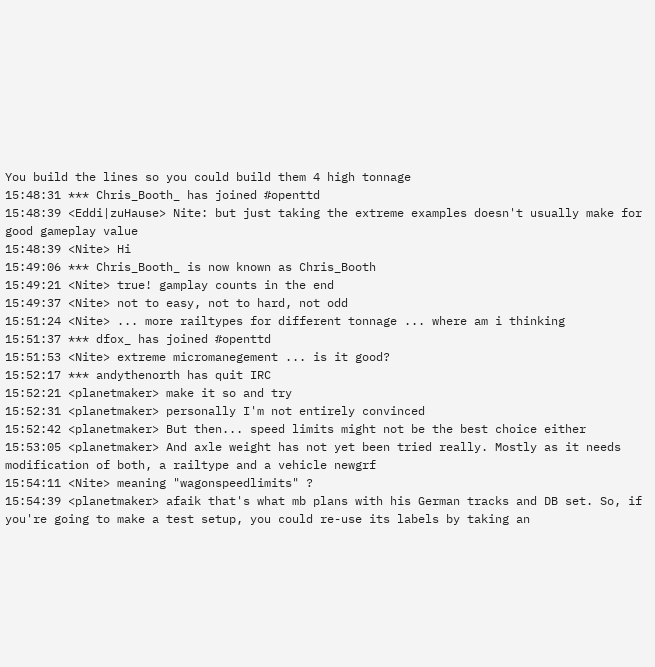You build the lines so you could build them 4 high tonnage
15:48:31 *** Chris_Booth_ has joined #openttd
15:48:39 <Eddi|zuHause> Nite: but just taking the extreme examples doesn't usually make for good gameplay value
15:48:39 <Nite> Hi
15:49:06 *** Chris_Booth_ is now known as Chris_Booth
15:49:21 <Nite> true! gamplay counts in the end
15:49:37 <Nite> not to easy, not to hard, not odd
15:51:24 <Nite> ... more railtypes for different tonnage ... where am i thinking
15:51:37 *** dfox_ has joined #openttd
15:51:53 <Nite> extreme micromanegement ... is it good?
15:52:17 *** andythenorth has quit IRC
15:52:21 <planetmaker> make it so and try
15:52:31 <planetmaker> personally I'm not entirely convinced
15:52:42 <planetmaker> But then... speed limits might not be the best choice either
15:53:05 <planetmaker> And axle weight has not yet been tried really. Mostly as it needs modification of both, a railtype and a vehicle newgrf
15:54:11 <Nite> meaning "wagonspeedlimits" ?
15:54:39 <planetmaker> afaik that's what mb plans with his German tracks and DB set. So, if you're going to make a test setup, you could re-use its labels by taking an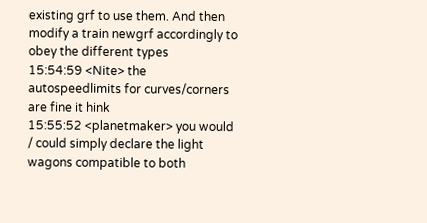existing grf to use them. And then modify a train newgrf accordingly to obey the different types
15:54:59 <Nite> the autospeedlimits for curves/corners are fine it hink
15:55:52 <planetmaker> you would / could simply declare the light wagons compatible to both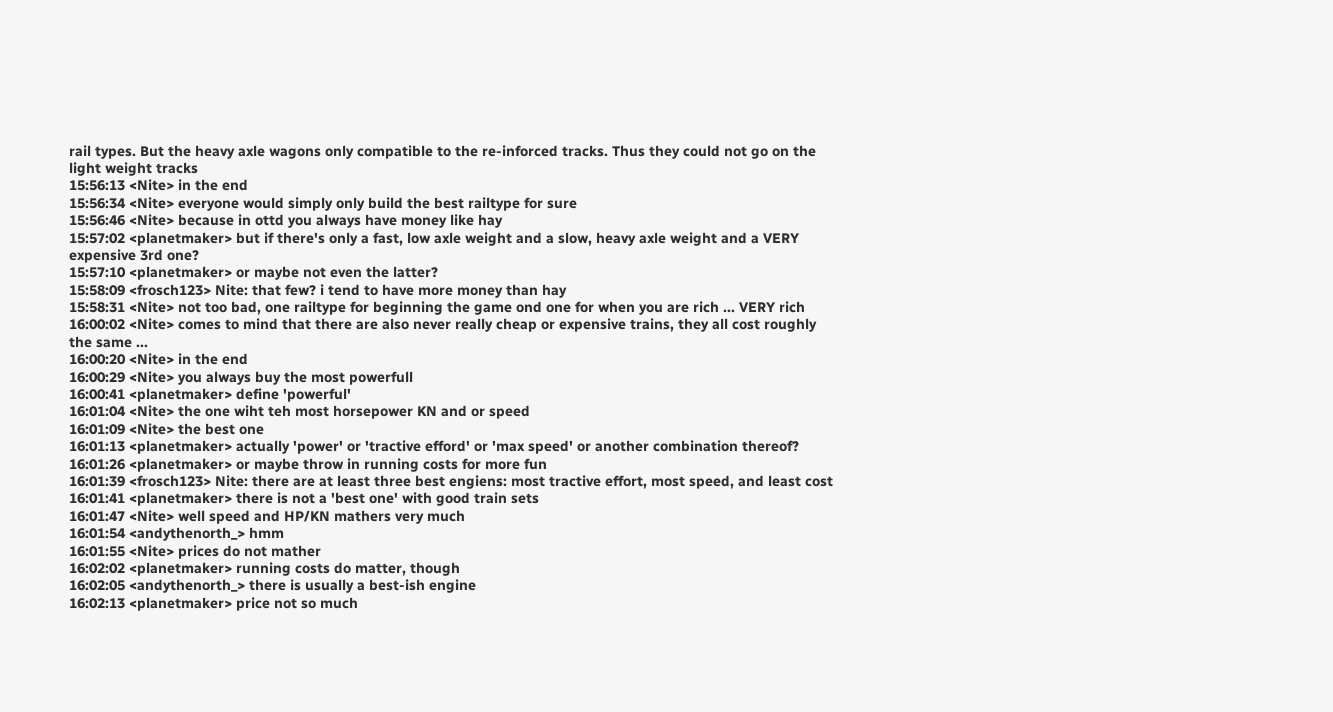rail types. But the heavy axle wagons only compatible to the re-inforced tracks. Thus they could not go on the light weight tracks
15:56:13 <Nite> in the end
15:56:34 <Nite> everyone would simply only build the best railtype for sure
15:56:46 <Nite> because in ottd you always have money like hay
15:57:02 <planetmaker> but if there's only a fast, low axle weight and a slow, heavy axle weight and a VERY expensive 3rd one?
15:57:10 <planetmaker> or maybe not even the latter?
15:58:09 <frosch123> Nite: that few? i tend to have more money than hay
15:58:31 <Nite> not too bad, one railtype for beginning the game ond one for when you are rich ... VERY rich
16:00:02 <Nite> comes to mind that there are also never really cheap or expensive trains, they all cost roughly the same ...
16:00:20 <Nite> in the end
16:00:29 <Nite> you always buy the most powerfull
16:00:41 <planetmaker> define 'powerful'
16:01:04 <Nite> the one wiht teh most horsepower KN and or speed
16:01:09 <Nite> the best one
16:01:13 <planetmaker> actually 'power' or 'tractive efford' or 'max speed' or another combination thereof?
16:01:26 <planetmaker> or maybe throw in running costs for more fun
16:01:39 <frosch123> Nite: there are at least three best engiens: most tractive effort, most speed, and least cost
16:01:41 <planetmaker> there is not a 'best one' with good train sets
16:01:47 <Nite> well speed and HP/KN mathers very much
16:01:54 <andythenorth_> hmm
16:01:55 <Nite> prices do not mather
16:02:02 <planetmaker> running costs do matter, though
16:02:05 <andythenorth_> there is usually a best-ish engine
16:02:13 <planetmaker> price not so much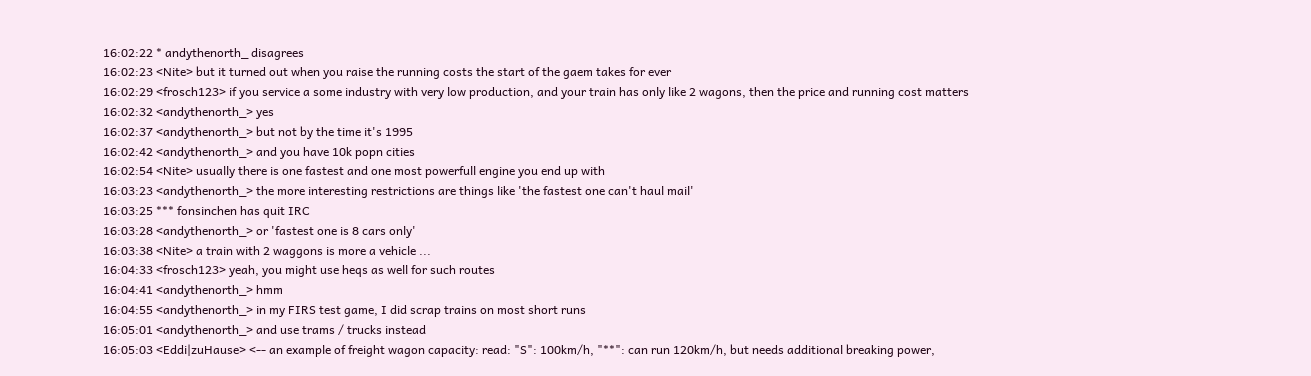16:02:22 * andythenorth_ disagrees
16:02:23 <Nite> but it turned out when you raise the running costs the start of the gaem takes for ever
16:02:29 <frosch123> if you service a some industry with very low production, and your train has only like 2 wagons, then the price and running cost matters
16:02:32 <andythenorth_> yes
16:02:37 <andythenorth_> but not by the time it's 1995
16:02:42 <andythenorth_> and you have 10k popn cities
16:02:54 <Nite> usually there is one fastest and one most powerfull engine you end up with
16:03:23 <andythenorth_> the more interesting restrictions are things like 'the fastest one can't haul mail'
16:03:25 *** fonsinchen has quit IRC
16:03:28 <andythenorth_> or 'fastest one is 8 cars only'
16:03:38 <Nite> a train with 2 waggons is more a vehicle ...
16:04:33 <frosch123> yeah, you might use heqs as well for such routes
16:04:41 <andythenorth_> hmm
16:04:55 <andythenorth_> in my FIRS test game, I did scrap trains on most short runs
16:05:01 <andythenorth_> and use trams / trucks instead
16:05:03 <Eddi|zuHause> <-- an example of freight wagon capacity: read: "S": 100km/h, "**": can run 120km/h, but needs additional breaking power,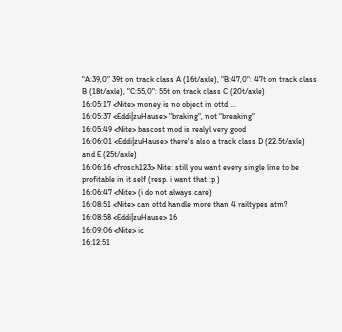"A:39,0" 39t on track class A (16t/axle), "B:47,0": 47t on track class B (18t/axle), "C:55,0": 55t on track class C (20t/axle)
16:05:17 <Nite> money is no object in ottd ...
16:05:37 <Eddi|zuHause> "braking", not "breaking"
16:05:49 <Nite> bascost mod is realyl very good
16:06:01 <Eddi|zuHause> there's also a track class D (22.5t/axle) and E (25t/axle)
16:06:16 <frosch123> Nite: still you want every single line to be profitable in it self (resp. i want that :p )
16:06:47 <Nite> (i do not always care)
16:08:51 <Nite> can ottd handle more than 4 railtypes atm?
16:08:58 <Eddi|zuHause> 16
16:09:06 <Nite> ic
16:12:51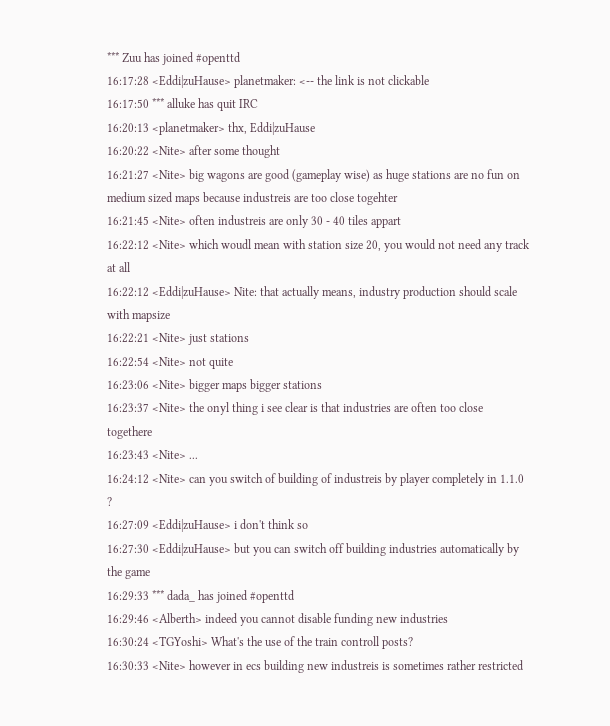*** Zuu has joined #openttd
16:17:28 <Eddi|zuHause> planetmaker: <-- the link is not clickable
16:17:50 *** alluke has quit IRC
16:20:13 <planetmaker> thx, Eddi|zuHause
16:20:22 <Nite> after some thought
16:21:27 <Nite> big wagons are good (gameplay wise) as huge stations are no fun on medium sized maps because industreis are too close togehter
16:21:45 <Nite> often industreis are only 30 - 40 tiles appart
16:22:12 <Nite> which woudl mean with station size 20, you would not need any track at all
16:22:12 <Eddi|zuHause> Nite: that actually means, industry production should scale with mapsize
16:22:21 <Nite> just stations
16:22:54 <Nite> not quite
16:23:06 <Nite> bigger maps bigger stations
16:23:37 <Nite> the onyl thing i see clear is that industries are often too close togethere
16:23:43 <Nite> ...
16:24:12 <Nite> can you switch of building of industreis by player completely in 1.1.0 ?
16:27:09 <Eddi|zuHause> i don't think so
16:27:30 <Eddi|zuHause> but you can switch off building industries automatically by the game
16:29:33 *** dada_ has joined #openttd
16:29:46 <Alberth> indeed you cannot disable funding new industries
16:30:24 <TGYoshi> What's the use of the train controll posts?
16:30:33 <Nite> however in ecs building new industreis is sometimes rather restricted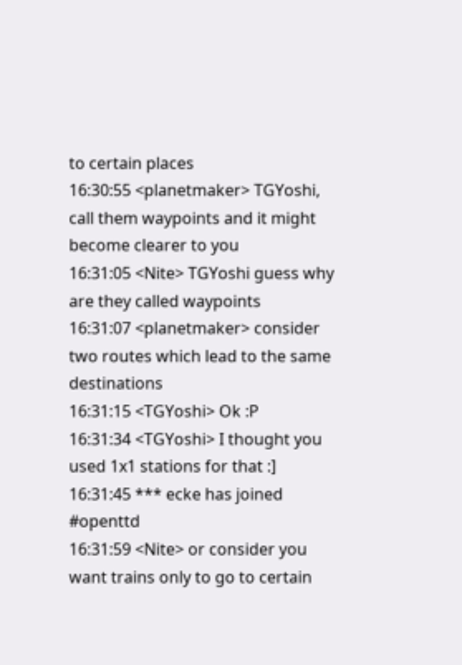to certain places
16:30:55 <planetmaker> TGYoshi, call them waypoints and it might become clearer to you
16:31:05 <Nite> TGYoshi guess why are they called waypoints
16:31:07 <planetmaker> consider two routes which lead to the same destinations
16:31:15 <TGYoshi> Ok :P
16:31:34 <TGYoshi> I thought you used 1x1 stations for that :]
16:31:45 *** ecke has joined #openttd
16:31:59 <Nite> or consider you want trains only to go to certain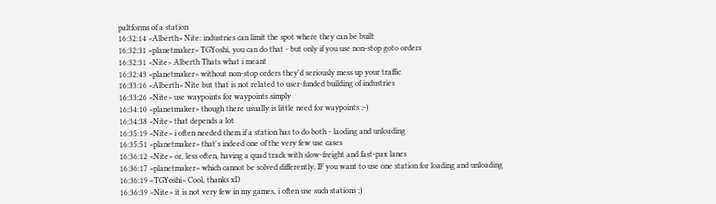paltforms of a station
16:32:14 <Alberth> Nite: industries can limit the spot where they can be built
16:32:31 <planetmaker> TGYoshi, you can do that - but only if you use non-stop goto orders
16:32:31 <Nite> Alberth Thats what i meant
16:32:43 <planetmaker> without non-stop orders they'd seriously mess up your traffic
16:33:16 <Alberth> Nite but that is not related to user-funded building of industries
16:33:26 <Nite> use waypoints for waypoints simply
16:34:10 <planetmaker> though there usually is little need for waypoints ;-)
16:34:38 <Nite> that depends a lot
16:35:19 <Nite> i often needed them if a station has to do both - laoding and unloading
16:35:51 <planetmaker> that's indeed one of the very few use cases
16:36:12 <Nite> or, less often, having a quad track with slow-freight and fast-pax lanes
16:36:17 <planetmaker> which cannot be solved differently, IF you want to use one station for loading and unloading
16:36:19 <TGYoshi> Cool, thanks xD
16:36:39 <Nite> it is not very few in my games, i often use such stations ;)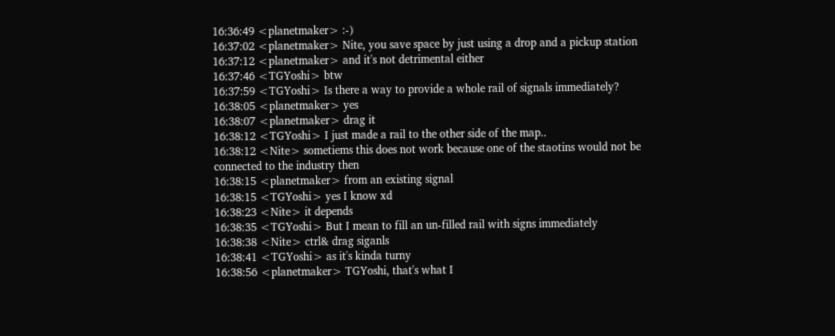16:36:49 <planetmaker> :-)
16:37:02 <planetmaker> Nite, you save space by just using a drop and a pickup station
16:37:12 <planetmaker> and it's not detrimental either
16:37:46 <TGYoshi> btw
16:37:59 <TGYoshi> Is there a way to provide a whole rail of signals immediately?
16:38:05 <planetmaker> yes
16:38:07 <planetmaker> drag it
16:38:12 <TGYoshi> I just made a rail to the other side of the map..
16:38:12 <Nite> sometiems this does not work because one of the staotins would not be connected to the industry then
16:38:15 <planetmaker> from an existing signal
16:38:15 <TGYoshi> yes I know xd
16:38:23 <Nite> it depends
16:38:35 <TGYoshi> But I mean to fill an un-filled rail with signs immediately
16:38:38 <Nite> ctrl& drag siganls
16:38:41 <TGYoshi> as it's kinda turny
16:38:56 <planetmaker> TGYoshi, that's what I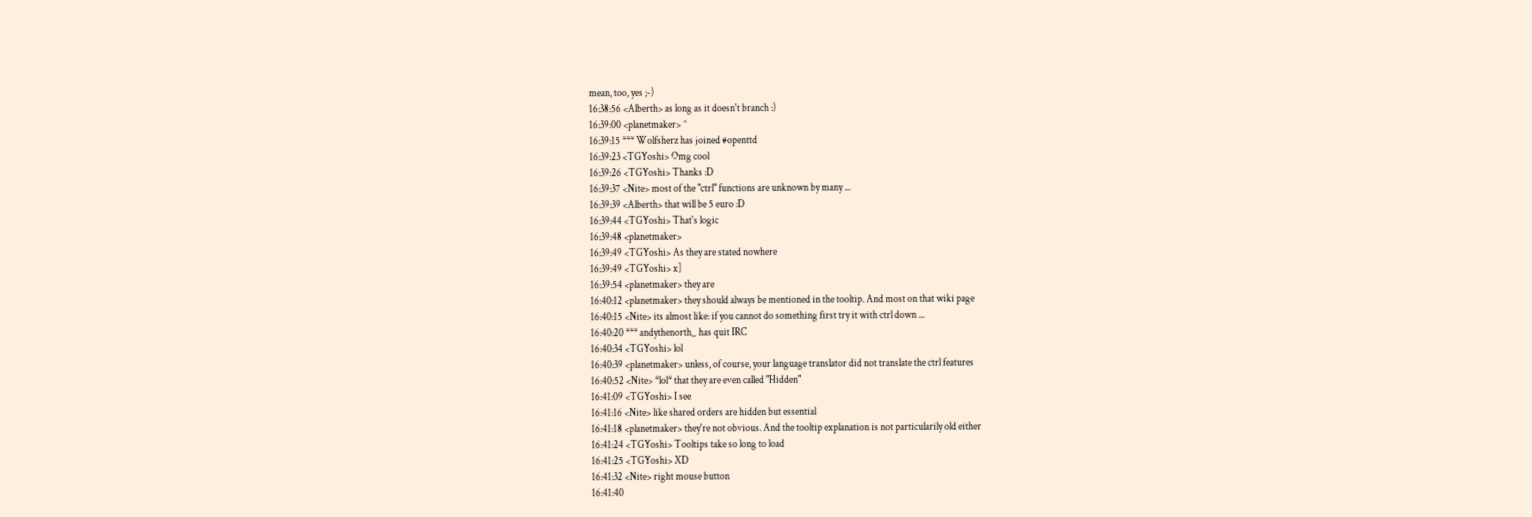mean, too, yes ;-)
16:38:56 <Alberth> as long as it doesn't branch :)
16:39:00 <planetmaker> ^
16:39:15 *** Wolfsherz has joined #openttd
16:39:23 <TGYoshi> Omg cool
16:39:26 <TGYoshi> Thanks :D
16:39:37 <Nite> most of the "ctrl" functions are unknown by many ...
16:39:39 <Alberth> that will be 5 euro :D
16:39:44 <TGYoshi> That's logic
16:39:48 <planetmaker>
16:39:49 <TGYoshi> As they are stated nowhere
16:39:49 <TGYoshi> x]
16:39:54 <planetmaker> they are
16:40:12 <planetmaker> they should always be mentioned in the tooltip. And most on that wiki page
16:40:15 <Nite> its almost like: if you cannot do something first try it with ctrl down ...
16:40:20 *** andythenorth_ has quit IRC
16:40:34 <TGYoshi> lol
16:40:39 <planetmaker> unless, of course, your language translator did not translate the ctrl features
16:40:52 <Nite> *lol* that they are even called "Hidden"
16:41:09 <TGYoshi> I see
16:41:16 <Nite> like shared orders are hidden but essential
16:41:18 <planetmaker> they're not obvious. And the tooltip explanation is not particularily old either
16:41:24 <TGYoshi> Tooltips take so long to load
16:41:25 <TGYoshi> XD
16:41:32 <Nite> right mouse button
16:41:40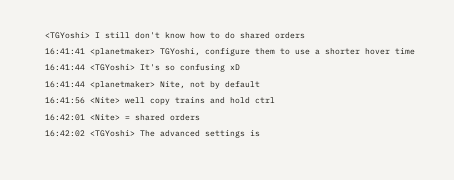<TGYoshi> I still don't know how to do shared orders
16:41:41 <planetmaker> TGYoshi, configure them to use a shorter hover time
16:41:44 <TGYoshi> It's so confusing xD
16:41:44 <planetmaker> Nite, not by default
16:41:56 <Nite> well copy trains and hold ctrl
16:42:01 <Nite> = shared orders
16:42:02 <TGYoshi> The advanced settings is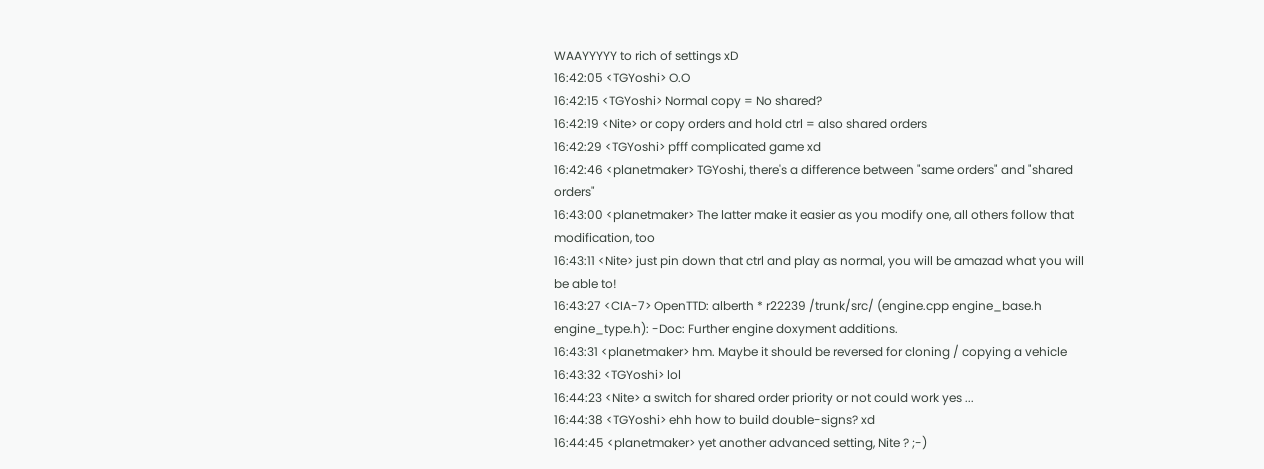WAAYYYYY to rich of settings xD
16:42:05 <TGYoshi> O.O
16:42:15 <TGYoshi> Normal copy = No shared?
16:42:19 <Nite> or copy orders and hold ctrl = also shared orders
16:42:29 <TGYoshi> pfff complicated game xd
16:42:46 <planetmaker> TGYoshi, there's a difference between "same orders" and "shared orders"
16:43:00 <planetmaker> The latter make it easier as you modify one, all others follow that modification, too
16:43:11 <Nite> just pin down that ctrl and play as normal, you will be amazad what you will be able to!
16:43:27 <CIA-7> OpenTTD: alberth * r22239 /trunk/src/ (engine.cpp engine_base.h engine_type.h): -Doc: Further engine doxyment additions.
16:43:31 <planetmaker> hm. Maybe it should be reversed for cloning / copying a vehicle
16:43:32 <TGYoshi> lol
16:44:23 <Nite> a switch for shared order priority or not could work yes ...
16:44:38 <TGYoshi> ehh how to build double-signs? xd
16:44:45 <planetmaker> yet another advanced setting, Nite ? ;-)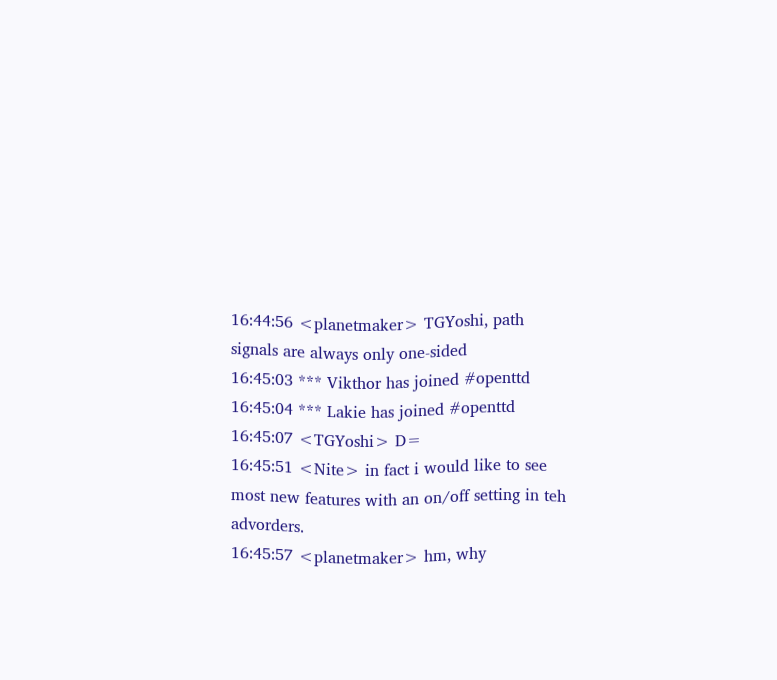16:44:56 <planetmaker> TGYoshi, path signals are always only one-sided
16:45:03 *** Vikthor has joined #openttd
16:45:04 *** Lakie has joined #openttd
16:45:07 <TGYoshi> D=
16:45:51 <Nite> in fact i would like to see most new features with an on/off setting in teh advorders.
16:45:57 <planetmaker> hm, why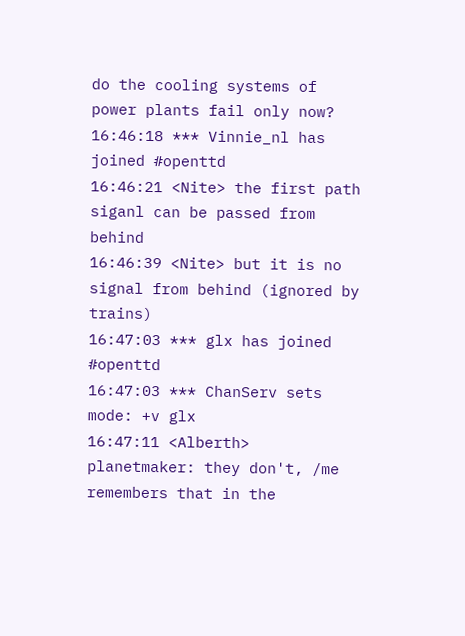do the cooling systems of power plants fail only now?
16:46:18 *** Vinnie_nl has joined #openttd
16:46:21 <Nite> the first path siganl can be passed from behind
16:46:39 <Nite> but it is no signal from behind (ignored by trains)
16:47:03 *** glx has joined #openttd
16:47:03 *** ChanServ sets mode: +v glx
16:47:11 <Alberth> planetmaker: they don't, /me remembers that in the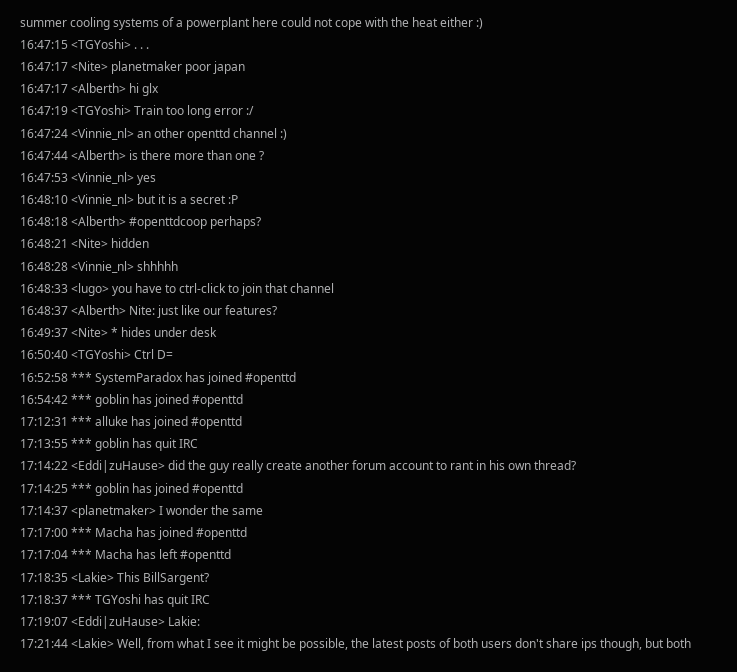summer cooling systems of a powerplant here could not cope with the heat either :)
16:47:15 <TGYoshi> . . .
16:47:17 <Nite> planetmaker poor japan
16:47:17 <Alberth> hi glx
16:47:19 <TGYoshi> Train too long error :/
16:47:24 <Vinnie_nl> an other openttd channel :)
16:47:44 <Alberth> is there more than one ?
16:47:53 <Vinnie_nl> yes
16:48:10 <Vinnie_nl> but it is a secret :P
16:48:18 <Alberth> #openttdcoop perhaps?
16:48:21 <Nite> hidden
16:48:28 <Vinnie_nl> shhhhh
16:48:33 <lugo> you have to ctrl-click to join that channel
16:48:37 <Alberth> Nite: just like our features?
16:49:37 <Nite> * hides under desk
16:50:40 <TGYoshi> Ctrl D=
16:52:58 *** SystemParadox has joined #openttd
16:54:42 *** goblin has joined #openttd
17:12:31 *** alluke has joined #openttd
17:13:55 *** goblin has quit IRC
17:14:22 <Eddi|zuHause> did the guy really create another forum account to rant in his own thread?
17:14:25 *** goblin has joined #openttd
17:14:37 <planetmaker> I wonder the same
17:17:00 *** Macha has joined #openttd
17:17:04 *** Macha has left #openttd
17:18:35 <Lakie> This BillSargent?
17:18:37 *** TGYoshi has quit IRC
17:19:07 <Eddi|zuHause> Lakie:
17:21:44 <Lakie> Well, from what I see it might be possible, the latest posts of both users don't share ips though, but both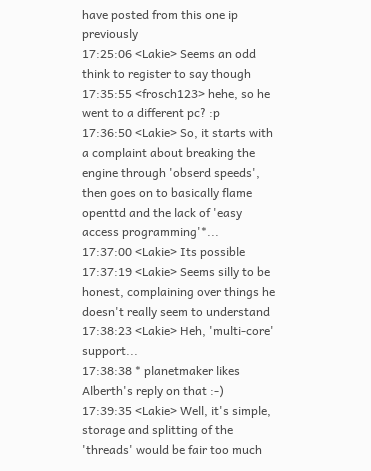have posted from this one ip previously
17:25:06 <Lakie> Seems an odd think to register to say though
17:35:55 <frosch123> hehe, so he went to a different pc? :p
17:36:50 <Lakie> So, it starts with a complaint about breaking the engine through 'obserd speeds', then goes on to basically flame openttd and the lack of 'easy access programming'*...
17:37:00 <Lakie> Its possible
17:37:19 <Lakie> Seems silly to be honest, complaining over things he doesn't really seem to understand
17:38:23 <Lakie> Heh, 'multi-core' support...
17:38:38 * planetmaker likes Alberth's reply on that :-)
17:39:35 <Lakie> Well, it's simple, storage and splitting of the 'threads' would be fair too much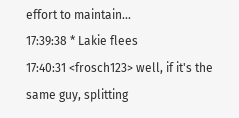effort to maintain...
17:39:38 * Lakie flees
17:40:31 <frosch123> well, if it's the same guy, splitting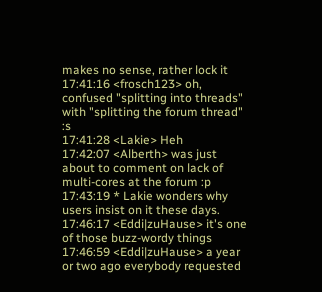makes no sense, rather lock it
17:41:16 <frosch123> oh, confused "splitting into threads" with "splitting the forum thread" :s
17:41:28 <Lakie> Heh
17:42:07 <Alberth> was just about to comment on lack of multi-cores at the forum :p
17:43:19 * Lakie wonders why users insist on it these days.
17:46:17 <Eddi|zuHause> it's one of those buzz-wordy things
17:46:59 <Eddi|zuHause> a year or two ago everybody requested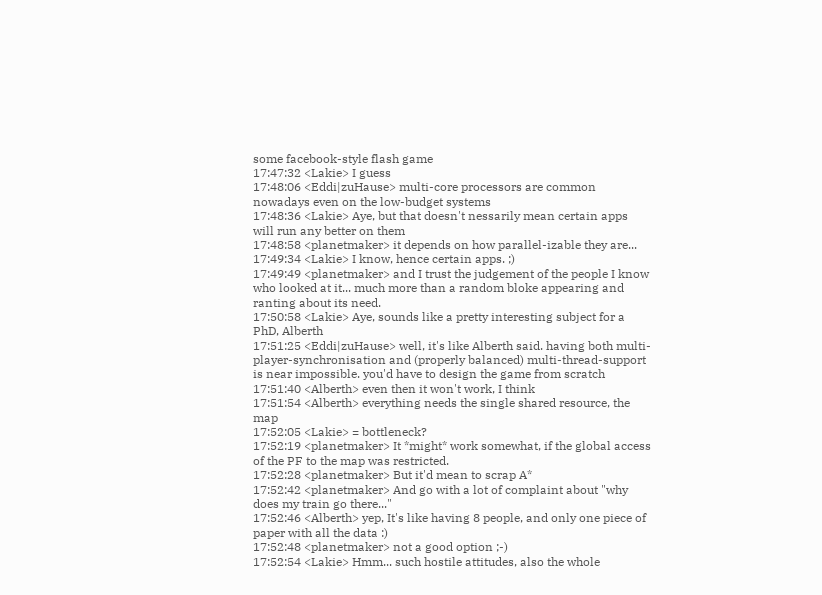some facebook-style flash game
17:47:32 <Lakie> I guess
17:48:06 <Eddi|zuHause> multi-core processors are common nowadays even on the low-budget systems
17:48:36 <Lakie> Aye, but that doesn't nessarily mean certain apps will run any better on them
17:48:58 <planetmaker> it depends on how parallel-izable they are...
17:49:34 <Lakie> I know, hence certain apps. ;)
17:49:49 <planetmaker> and I trust the judgement of the people I know who looked at it... much more than a random bloke appearing and ranting about its need.
17:50:58 <Lakie> Aye, sounds like a pretty interesting subject for a PhD, Alberth
17:51:25 <Eddi|zuHause> well, it's like Alberth said. having both multi-player-synchronisation and (properly balanced) multi-thread-support is near impossible. you'd have to design the game from scratch
17:51:40 <Alberth> even then it won't work, I think
17:51:54 <Alberth> everything needs the single shared resource, the map
17:52:05 <Lakie> = bottleneck?
17:52:19 <planetmaker> It *might* work somewhat, if the global access of the PF to the map was restricted.
17:52:28 <planetmaker> But it'd mean to scrap A*
17:52:42 <planetmaker> And go with a lot of complaint about "why does my train go there..."
17:52:46 <Alberth> yep, It's like having 8 people, and only one piece of paper with all the data :)
17:52:48 <planetmaker> not a good option ;-)
17:52:54 <Lakie> Hmm... such hostile attitudes, also the whole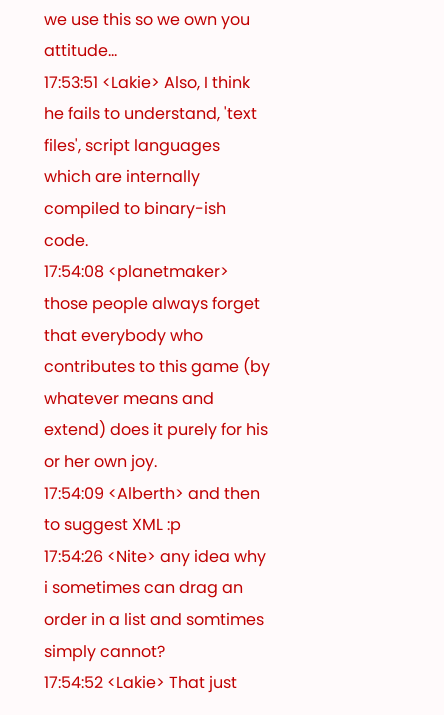we use this so we own you attitude...
17:53:51 <Lakie> Also, I think he fails to understand, 'text files', script languages which are internally compiled to binary-ish code.
17:54:08 <planetmaker> those people always forget that everybody who contributes to this game (by whatever means and extend) does it purely for his or her own joy.
17:54:09 <Alberth> and then to suggest XML :p
17:54:26 <Nite> any idea why i sometimes can drag an order in a list and somtimes simply cannot?
17:54:52 <Lakie> That just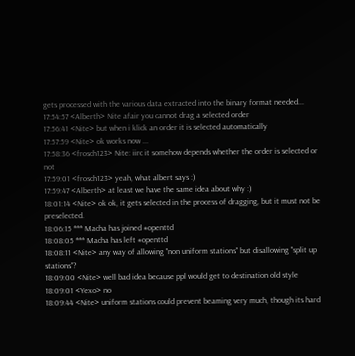gets processed with the various data extracted into the binary format needed...
17:54:57 <Alberth> Nite afair you cannot drag a selected order
17:56:41 <Nite> but when i klick an order it is selected automatically
17:57:59 <Nite> ok works now ...
17:58:36 <frosch123> Nite: iirc it somehow depends whether the order is selected or not
17:59:01 <frosch123> yeah, what albert says :)
17:59:47 <Alberth> at least we have the same idea about why :)
18:01:14 <Nite> ok ok, it gets selected in the process of dragging, but it must not be preselected.
18:06:15 *** Macha has joined #openttd
18:08:05 *** Macha has left #openttd
18:08:11 <Nite> any way of allowing "non uniform stations" but disallowing "split up stations"?
18:09:00 <Nite> well bad idea because ppl would get to destination old style
18:09:01 <Yexo> no
18:09:44 <Nite> uniform stations could prevent beaming very much, though its hard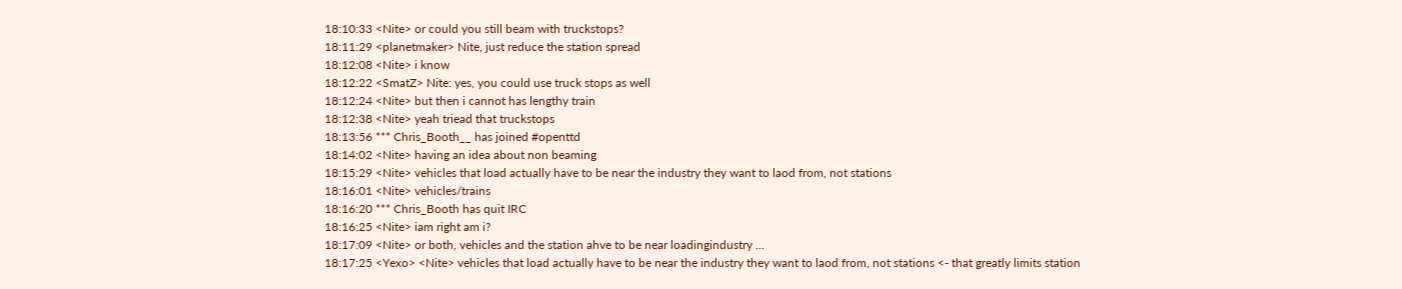18:10:33 <Nite> or could you still beam with truckstops?
18:11:29 <planetmaker> Nite, just reduce the station spread
18:12:08 <Nite> i know
18:12:22 <SmatZ> Nite: yes, you could use truck stops as well
18:12:24 <Nite> but then i cannot has lengthy train
18:12:38 <Nite> yeah triead that truckstops
18:13:56 *** Chris_Booth__ has joined #openttd
18:14:02 <Nite> having an idea about non beaming
18:15:29 <Nite> vehicles that load actually have to be near the industry they want to laod from, not stations
18:16:01 <Nite> vehicles/trains
18:16:20 *** Chris_Booth has quit IRC
18:16:25 <Nite> iam right am i?
18:17:09 <Nite> or both, vehicles and the station ahve to be near loadingindustry ...
18:17:25 <Yexo> <Nite> vehicles that load actually have to be near the industry they want to laod from, not stations <- that greatly limits station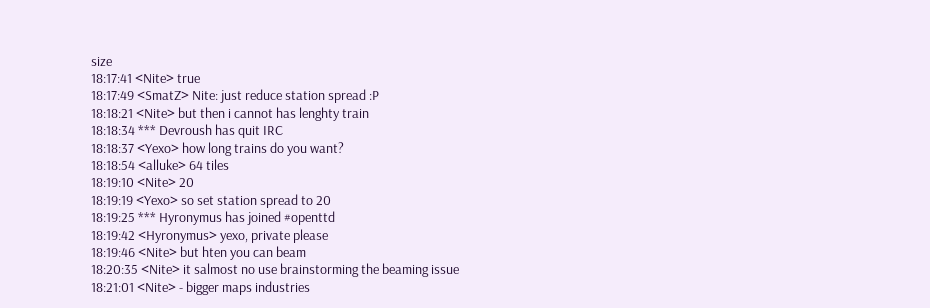size
18:17:41 <Nite> true
18:17:49 <SmatZ> Nite: just reduce station spread :P
18:18:21 <Nite> but then i cannot has lenghty train
18:18:34 *** Devroush has quit IRC
18:18:37 <Yexo> how long trains do you want?
18:18:54 <alluke> 64 tiles
18:19:10 <Nite> 20
18:19:19 <Yexo> so set station spread to 20
18:19:25 *** Hyronymus has joined #openttd
18:19:42 <Hyronymus> yexo, private please
18:19:46 <Nite> but hten you can beam
18:20:35 <Nite> it salmost no use brainstorming the beaming issue
18:21:01 <Nite> - bigger maps industries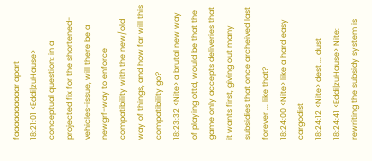faaaaaaaaaar apart
18:21:01 <Eddi|zuHause> conceptual question: in a projected fix for the shortened-vehicles-issue, will there be a newgrf-way to enforce compatibility with the new/old way of things, and how far will this compatibility go?
18:23:32 <Nite> a brutal new way of playing ottd, would be that the game only accepts deliveries that it wants first, giving out many subsidies that once archeived last forever ... like that?
18:24:00 <Nite> like a hard easy cargodist
18:24:12 <Nite> dest ... dust
18:24:41 <Eddi|zuHause> Nite: rewriting the subsidy system is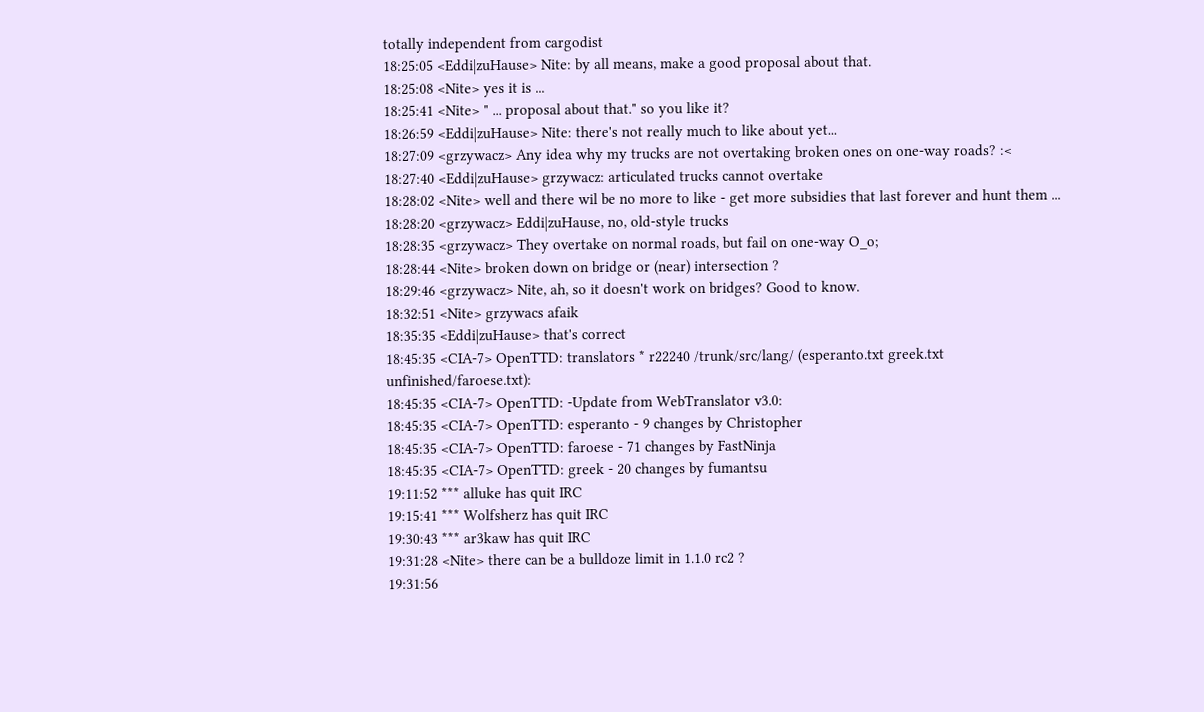totally independent from cargodist
18:25:05 <Eddi|zuHause> Nite: by all means, make a good proposal about that.
18:25:08 <Nite> yes it is ...
18:25:41 <Nite> " ... proposal about that." so you like it?
18:26:59 <Eddi|zuHause> Nite: there's not really much to like about yet...
18:27:09 <grzywacz> Any idea why my trucks are not overtaking broken ones on one-way roads? :<
18:27:40 <Eddi|zuHause> grzywacz: articulated trucks cannot overtake
18:28:02 <Nite> well and there wil be no more to like - get more subsidies that last forever and hunt them ...
18:28:20 <grzywacz> Eddi|zuHause, no, old-style trucks
18:28:35 <grzywacz> They overtake on normal roads, but fail on one-way O_o;
18:28:44 <Nite> broken down on bridge or (near) intersection ?
18:29:46 <grzywacz> Nite, ah, so it doesn't work on bridges? Good to know.
18:32:51 <Nite> grzywacs afaik
18:35:35 <Eddi|zuHause> that's correct
18:45:35 <CIA-7> OpenTTD: translators * r22240 /trunk/src/lang/ (esperanto.txt greek.txt unfinished/faroese.txt):
18:45:35 <CIA-7> OpenTTD: -Update from WebTranslator v3.0:
18:45:35 <CIA-7> OpenTTD: esperanto - 9 changes by Christopher
18:45:35 <CIA-7> OpenTTD: faroese - 71 changes by FastNinja
18:45:35 <CIA-7> OpenTTD: greek - 20 changes by fumantsu
19:11:52 *** alluke has quit IRC
19:15:41 *** Wolfsherz has quit IRC
19:30:43 *** ar3kaw has quit IRC
19:31:28 <Nite> there can be a bulldoze limit in 1.1.0 rc2 ?
19:31:56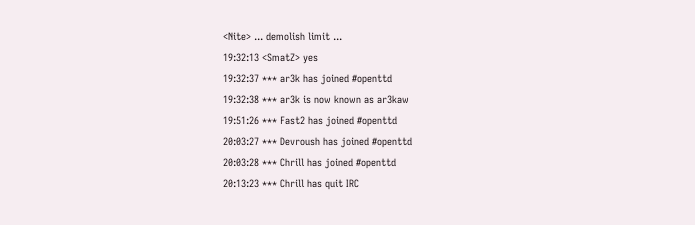<Nite> ... demolish limit ...
19:32:13 <SmatZ> yes
19:32:37 *** ar3k has joined #openttd
19:32:38 *** ar3k is now known as ar3kaw
19:51:26 *** Fast2 has joined #openttd
20:03:27 *** Devroush has joined #openttd
20:03:28 *** Chrill has joined #openttd
20:13:23 *** Chrill has quit IRC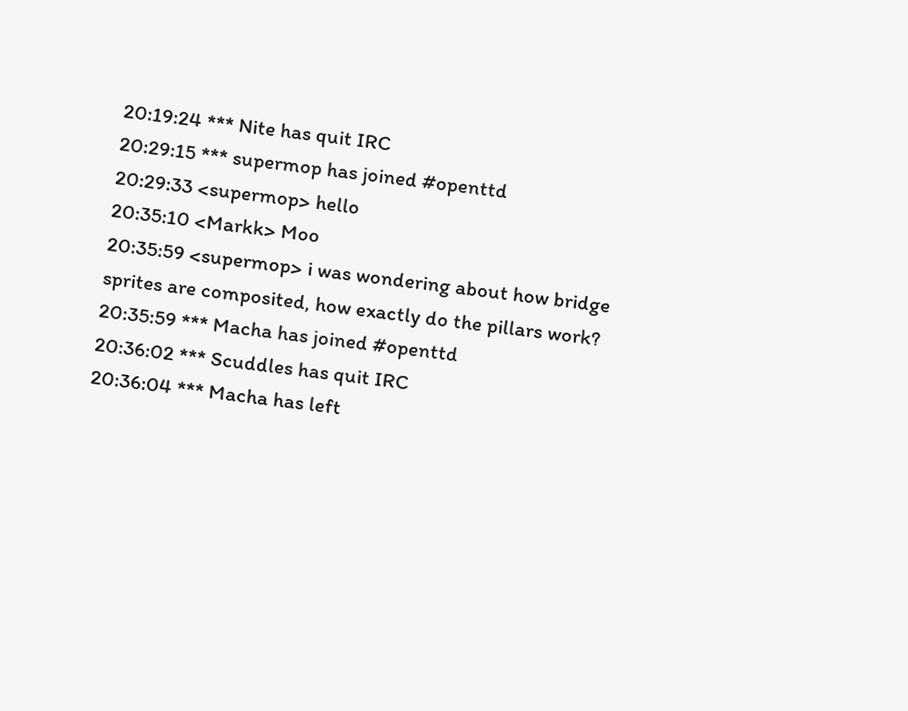20:19:24 *** Nite has quit IRC
20:29:15 *** supermop has joined #openttd
20:29:33 <supermop> hello
20:35:10 <Markk> Moo
20:35:59 <supermop> i was wondering about how bridge sprites are composited, how exactly do the pillars work?
20:35:59 *** Macha has joined #openttd
20:36:02 *** Scuddles has quit IRC
20:36:04 *** Macha has left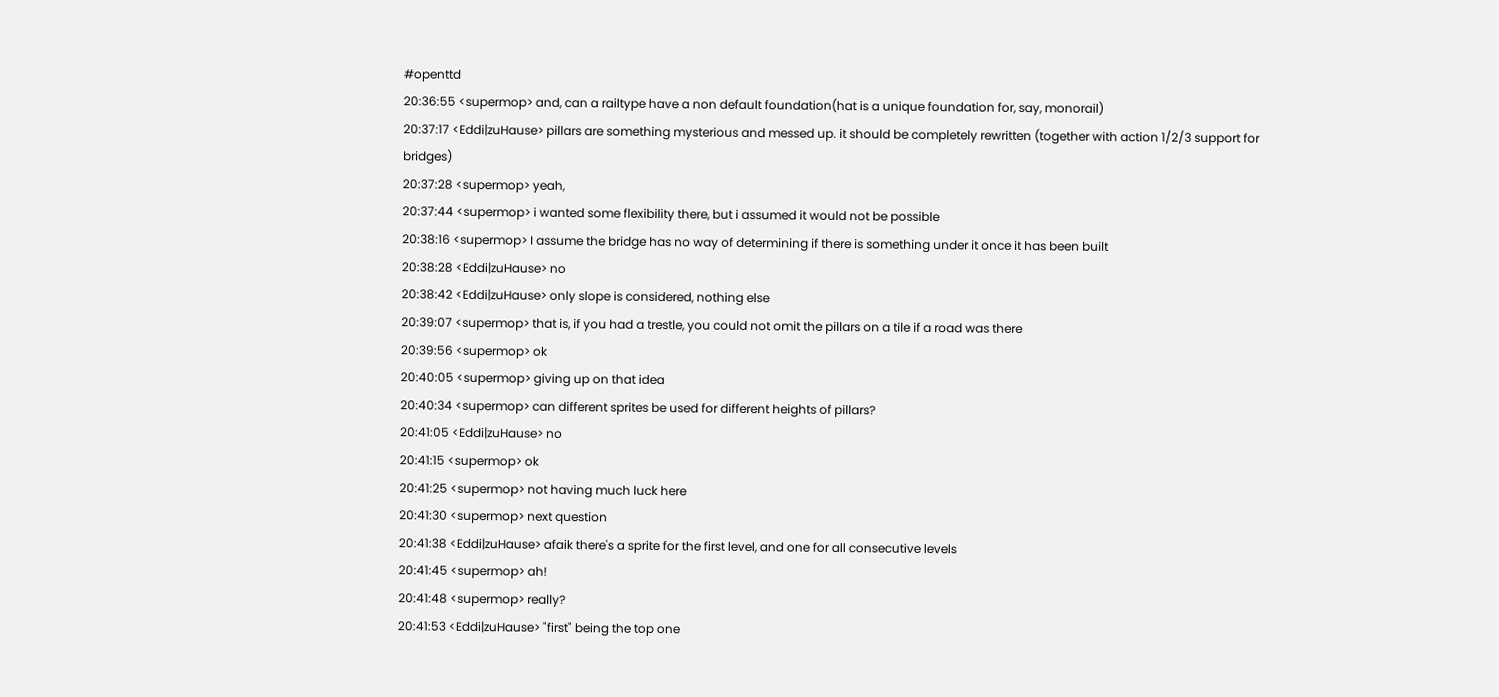#openttd
20:36:55 <supermop> and, can a railtype have a non default foundation(hat is a unique foundation for, say, monorail)
20:37:17 <Eddi|zuHause> pillars are something mysterious and messed up. it should be completely rewritten (together with action 1/2/3 support for bridges)
20:37:28 <supermop> yeah,
20:37:44 <supermop> i wanted some flexibility there, but i assumed it would not be possible
20:38:16 <supermop> I assume the bridge has no way of determining if there is something under it once it has been built
20:38:28 <Eddi|zuHause> no
20:38:42 <Eddi|zuHause> only slope is considered, nothing else
20:39:07 <supermop> that is, if you had a trestle, you could not omit the pillars on a tile if a road was there
20:39:56 <supermop> ok
20:40:05 <supermop> giving up on that idea
20:40:34 <supermop> can different sprites be used for different heights of pillars?
20:41:05 <Eddi|zuHause> no
20:41:15 <supermop> ok
20:41:25 <supermop> not having much luck here
20:41:30 <supermop> next question
20:41:38 <Eddi|zuHause> afaik there's a sprite for the first level, and one for all consecutive levels
20:41:45 <supermop> ah!
20:41:48 <supermop> really?
20:41:53 <Eddi|zuHause> "first" being the top one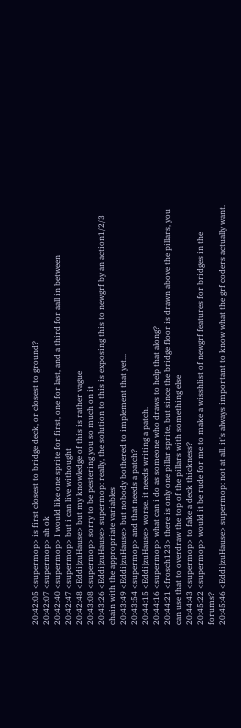20:42:05 <supermop> is first closest to bridge deck, or closest to ground?
20:42:07 <supermop> ah ok
20:42:40 <supermop> I would like one sprite for first, one for last, and a third for aall in between
20:42:47 <supermop> but i can live withought
20:42:48 <Eddi|zuHause> but my knowledge of this is rather vague
20:43:08 <supermop> sorry to be pestering you so much on it
20:43:26 <Eddi|zuHause> supermop: really, the solution to this is exposing this to newgrf by an action1/2/3 chain with the appropriate variables
20:43:49 <Eddi|zuHause> but nobody bothered to implement that yet...
20:43:54 <supermop> and that needs a patch?
20:44:15 <Eddi|zuHause> worse. it needs writing a patch.
20:44:16 <supermop> what can i do as someone who draws to help that along?
20:44:21 <frosch123> there is only one pillar sprite, but since the bridge floor is drawn above the pillars, you can use that to overdraw the top of the pillars with something else
20:44:43 <supermop> to fake a deck thickness?
20:45:22 <supermop> would it be rude for me to make a wisshlist of newgrf features for bridges in the forums?
20:45:46 <Eddi|zuHause> supermop: not at all. it's always important to know what the grf coders actually want.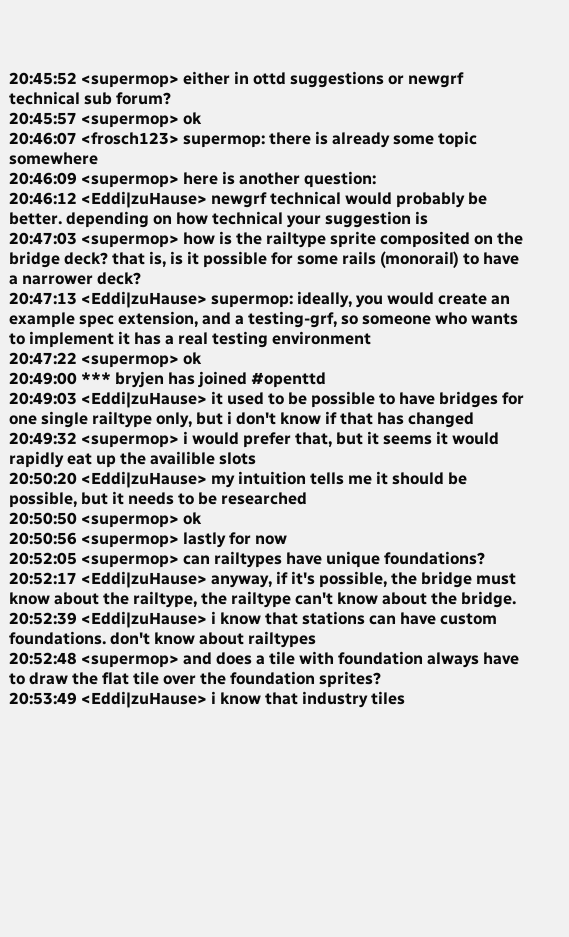20:45:52 <supermop> either in ottd suggestions or newgrf technical sub forum?
20:45:57 <supermop> ok
20:46:07 <frosch123> supermop: there is already some topic somewhere
20:46:09 <supermop> here is another question:
20:46:12 <Eddi|zuHause> newgrf technical would probably be better. depending on how technical your suggestion is
20:47:03 <supermop> how is the railtype sprite composited on the bridge deck? that is, is it possible for some rails (monorail) to have a narrower deck?
20:47:13 <Eddi|zuHause> supermop: ideally, you would create an example spec extension, and a testing-grf, so someone who wants to implement it has a real testing environment
20:47:22 <supermop> ok
20:49:00 *** bryjen has joined #openttd
20:49:03 <Eddi|zuHause> it used to be possible to have bridges for one single railtype only, but i don't know if that has changed
20:49:32 <supermop> i would prefer that, but it seems it would rapidly eat up the availible slots
20:50:20 <Eddi|zuHause> my intuition tells me it should be possible, but it needs to be researched
20:50:50 <supermop> ok
20:50:56 <supermop> lastly for now
20:52:05 <supermop> can railtypes have unique foundations?
20:52:17 <Eddi|zuHause> anyway, if it's possible, the bridge must know about the railtype, the railtype can't know about the bridge.
20:52:39 <Eddi|zuHause> i know that stations can have custom foundations. don't know about railtypes
20:52:48 <supermop> and does a tile with foundation always have to draw the flat tile over the foundation sprites?
20:53:49 <Eddi|zuHause> i know that industry tiles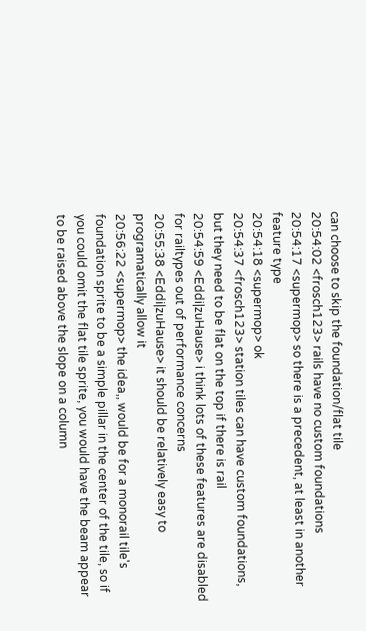can choose to skip the foundation/flat tile
20:54:02 <frosch123> rails have no custom foundations
20:54:17 <supermop> so there is a precedent, at least in another feature type
20:54:18 <supermop> ok
20:54:37 <frosch123> station tiles can have custom foundations, but they need to be flat on the top if there is rail
20:54:59 <Eddi|zuHause> i think lots of these features are disabled for railtypes out of performance concerns
20:55:38 <Eddi|zuHause> it should be relatively easy to programatically allow it
20:56:22 <supermop> the idea,, would be for a monorail tile's foundation sprite to be a simple pillar in the center of the tile, so if you could omit the flat tile sprite, you would have the beam appear to be raised above the slope on a column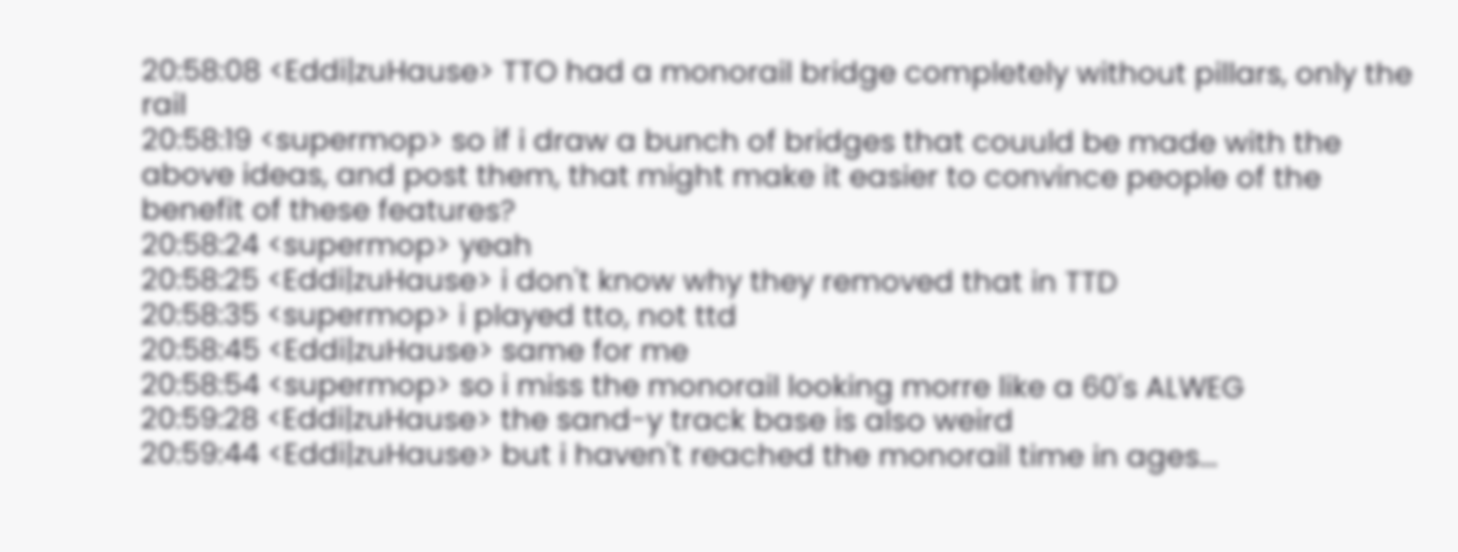20:58:08 <Eddi|zuHause> TTO had a monorail bridge completely without pillars, only the rail
20:58:19 <supermop> so if i draw a bunch of bridges that couuld be made with the above ideas, and post them, that might make it easier to convince people of the benefit of these features?
20:58:24 <supermop> yeah
20:58:25 <Eddi|zuHause> i don't know why they removed that in TTD
20:58:35 <supermop> i played tto, not ttd
20:58:45 <Eddi|zuHause> same for me
20:58:54 <supermop> so i miss the monorail looking morre like a 60's ALWEG
20:59:28 <Eddi|zuHause> the sand-y track base is also weird
20:59:44 <Eddi|zuHause> but i haven't reached the monorail time in ages...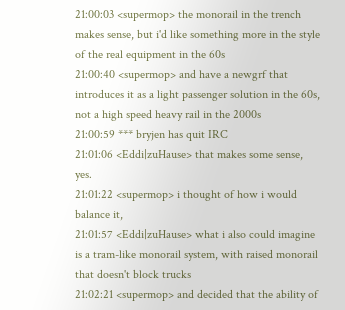21:00:03 <supermop> the monorail in the trench makes sense, but i'd like something more in the style of the real equipment in the 60s
21:00:40 <supermop> and have a newgrf that introduces it as a light passenger solution in the 60s, not a high speed heavy rail in the 2000s
21:00:59 *** bryjen has quit IRC
21:01:06 <Eddi|zuHause> that makes some sense, yes.
21:01:22 <supermop> i thought of how i would balance it,
21:01:57 <Eddi|zuHause> what i also could imagine is a tram-like monorail system, with raised monorail that doesn't block trucks
21:02:21 <supermop> and decided that the ability of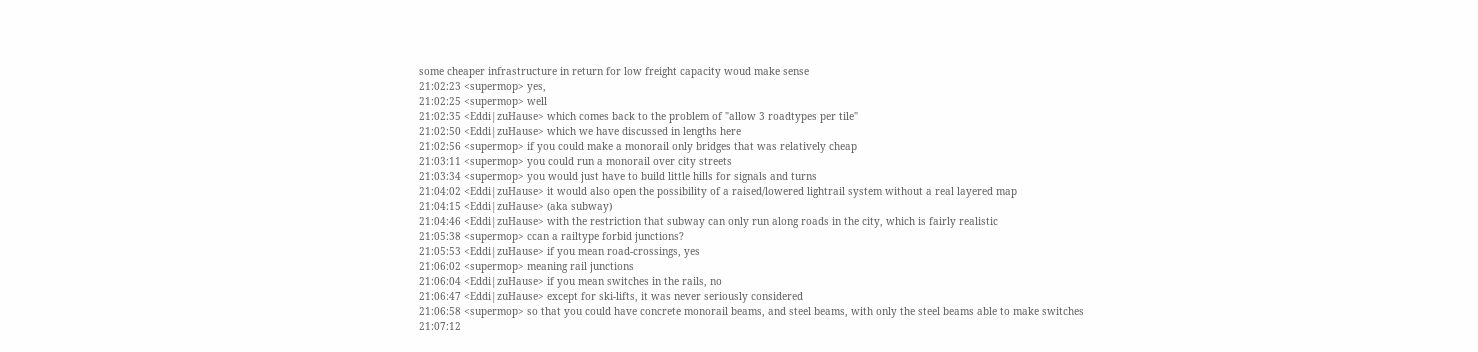some cheaper infrastructure in return for low freight capacity woud make sense
21:02:23 <supermop> yes,
21:02:25 <supermop> well
21:02:35 <Eddi|zuHause> which comes back to the problem of "allow 3 roadtypes per tile"
21:02:50 <Eddi|zuHause> which we have discussed in lengths here
21:02:56 <supermop> if you could make a monorail only bridges that was relatively cheap
21:03:11 <supermop> you could run a monorail over city streets
21:03:34 <supermop> you would just have to build little hills for signals and turns
21:04:02 <Eddi|zuHause> it would also open the possibility of a raised/lowered lightrail system without a real layered map
21:04:15 <Eddi|zuHause> (aka subway)
21:04:46 <Eddi|zuHause> with the restriction that subway can only run along roads in the city, which is fairly realistic
21:05:38 <supermop> ccan a railtype forbid junctions?
21:05:53 <Eddi|zuHause> if you mean road-crossings, yes
21:06:02 <supermop> meaning rail junctions
21:06:04 <Eddi|zuHause> if you mean switches in the rails, no
21:06:47 <Eddi|zuHause> except for ski-lifts, it was never seriously considered
21:06:58 <supermop> so that you could have concrete monorail beams, and steel beams, with only the steel beams able to make switches
21:07:12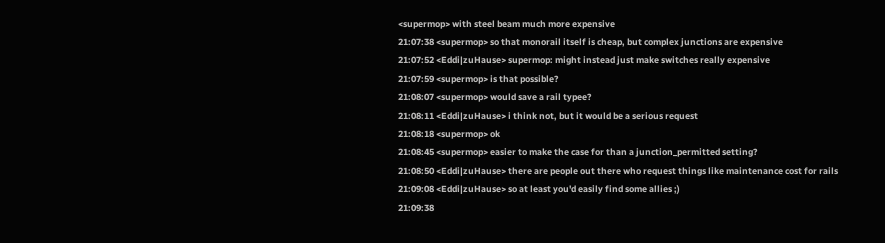<supermop> with steel beam much more expensive
21:07:38 <supermop> so that monorail itself is cheap, but complex junctions are expensive
21:07:52 <Eddi|zuHause> supermop: might instead just make switches really expensive
21:07:59 <supermop> is that possible?
21:08:07 <supermop> would save a rail typee?
21:08:11 <Eddi|zuHause> i think not, but it would be a serious request
21:08:18 <supermop> ok
21:08:45 <supermop> easier to make the case for than a junction_permitted setting?
21:08:50 <Eddi|zuHause> there are people out there who request things like maintenance cost for rails
21:09:08 <Eddi|zuHause> so at least you'd easily find some allies ;)
21:09:38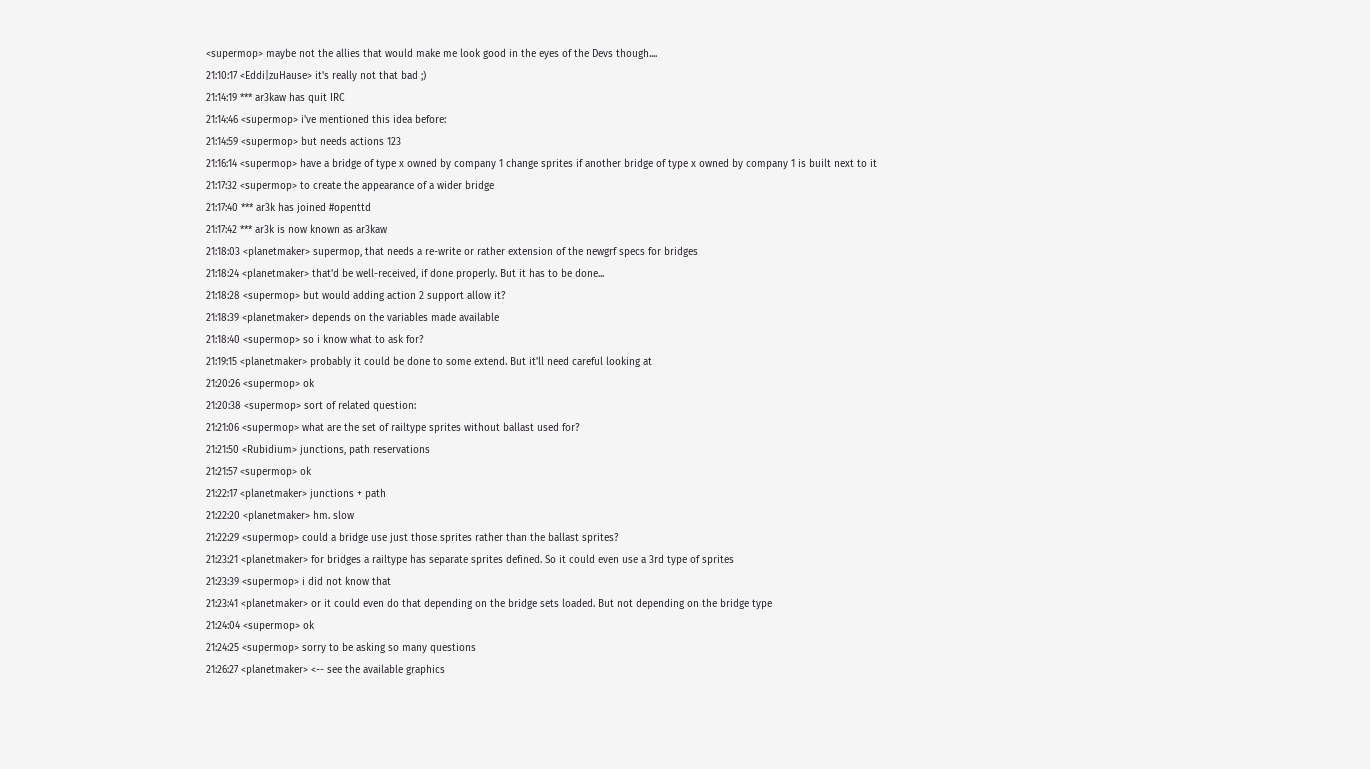<supermop> maybe not the allies that would make me look good in the eyes of the Devs though....
21:10:17 <Eddi|zuHause> it's really not that bad ;)
21:14:19 *** ar3kaw has quit IRC
21:14:46 <supermop> i've mentioned this idea before:
21:14:59 <supermop> but needs actions 123
21:16:14 <supermop> have a bridge of type x owned by company 1 change sprites if another bridge of type x owned by company 1 is built next to it
21:17:32 <supermop> to create the appearance of a wider bridge
21:17:40 *** ar3k has joined #openttd
21:17:42 *** ar3k is now known as ar3kaw
21:18:03 <planetmaker> supermop, that needs a re-write or rather extension of the newgrf specs for bridges
21:18:24 <planetmaker> that'd be well-received, if done properly. But it has to be done...
21:18:28 <supermop> but would adding action 2 support allow it?
21:18:39 <planetmaker> depends on the variables made available
21:18:40 <supermop> so i know what to ask for?
21:19:15 <planetmaker> probably it could be done to some extend. But it'll need careful looking at
21:20:26 <supermop> ok
21:20:38 <supermop> sort of related question:
21:21:06 <supermop> what are the set of railtype sprites without ballast used for?
21:21:50 <Rubidium> junctions, path reservations
21:21:57 <supermop> ok
21:22:17 <planetmaker> junctions + path
21:22:20 <planetmaker> hm. slow
21:22:29 <supermop> could a bridge use just those sprites rather than the ballast sprites?
21:23:21 <planetmaker> for bridges a railtype has separate sprites defined. So it could even use a 3rd type of sprites
21:23:39 <supermop> i did not know that
21:23:41 <planetmaker> or it could even do that depending on the bridge sets loaded. But not depending on the bridge type
21:24:04 <supermop> ok
21:24:25 <supermop> sorry to be asking so many questions
21:26:27 <planetmaker> <-- see the available graphics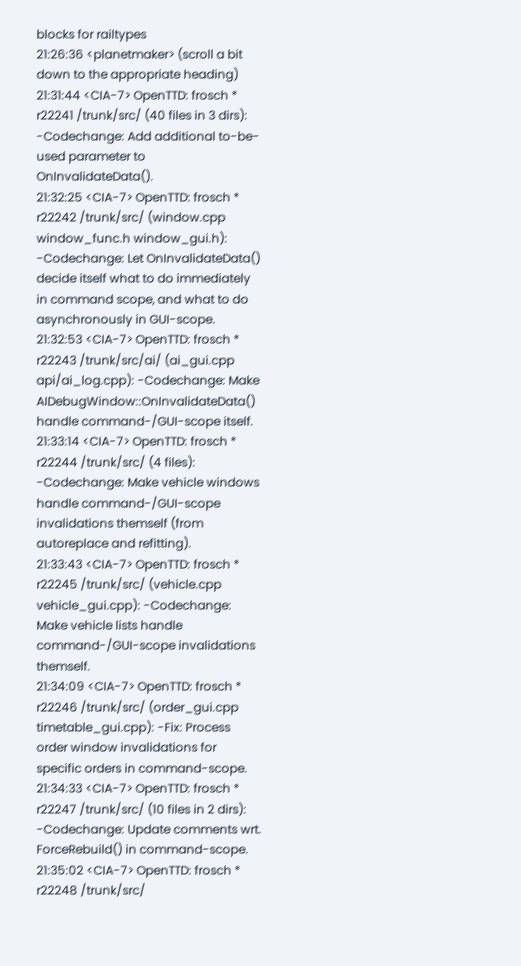blocks for railtypes
21:26:36 <planetmaker> (scroll a bit down to the appropriate heading)
21:31:44 <CIA-7> OpenTTD: frosch * r22241 /trunk/src/ (40 files in 3 dirs): -Codechange: Add additional to-be-used parameter to OnInvalidateData().
21:32:25 <CIA-7> OpenTTD: frosch * r22242 /trunk/src/ (window.cpp window_func.h window_gui.h): -Codechange: Let OnInvalidateData() decide itself what to do immediately in command scope, and what to do asynchronously in GUI-scope.
21:32:53 <CIA-7> OpenTTD: frosch * r22243 /trunk/src/ai/ (ai_gui.cpp api/ai_log.cpp): -Codechange: Make AIDebugWindow::OnInvalidateData() handle command-/GUI-scope itself.
21:33:14 <CIA-7> OpenTTD: frosch * r22244 /trunk/src/ (4 files): -Codechange: Make vehicle windows handle command-/GUI-scope invalidations themself (from autoreplace and refitting).
21:33:43 <CIA-7> OpenTTD: frosch * r22245 /trunk/src/ (vehicle.cpp vehicle_gui.cpp): -Codechange: Make vehicle lists handle command-/GUI-scope invalidations themself.
21:34:09 <CIA-7> OpenTTD: frosch * r22246 /trunk/src/ (order_gui.cpp timetable_gui.cpp): -Fix: Process order window invalidations for specific orders in command-scope.
21:34:33 <CIA-7> OpenTTD: frosch * r22247 /trunk/src/ (10 files in 2 dirs): -Codechange: Update comments wrt. ForceRebuild() in command-scope.
21:35:02 <CIA-7> OpenTTD: frosch * r22248 /trunk/src/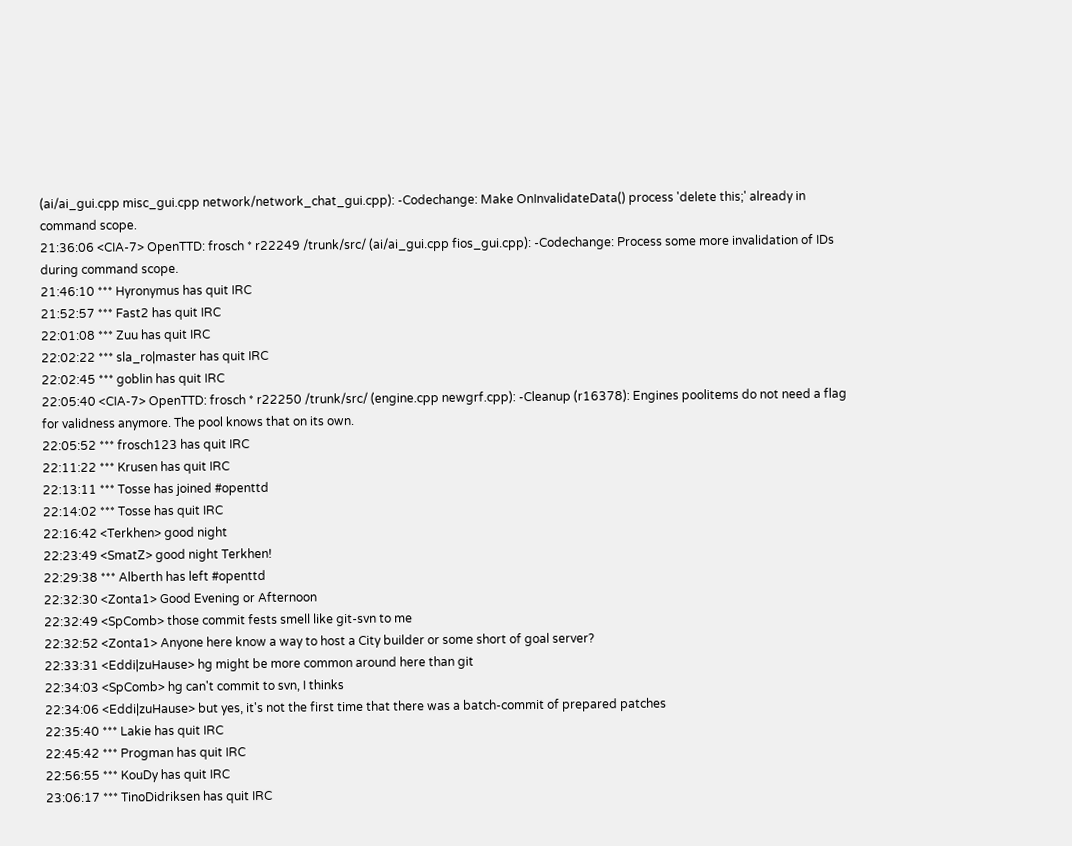(ai/ai_gui.cpp misc_gui.cpp network/network_chat_gui.cpp): -Codechange: Make OnInvalidateData() process 'delete this;' already in command scope.
21:36:06 <CIA-7> OpenTTD: frosch * r22249 /trunk/src/ (ai/ai_gui.cpp fios_gui.cpp): -Codechange: Process some more invalidation of IDs during command scope.
21:46:10 *** Hyronymus has quit IRC
21:52:57 *** Fast2 has quit IRC
22:01:08 *** Zuu has quit IRC
22:02:22 *** sla_ro|master has quit IRC
22:02:45 *** goblin has quit IRC
22:05:40 <CIA-7> OpenTTD: frosch * r22250 /trunk/src/ (engine.cpp newgrf.cpp): -Cleanup (r16378): Engines poolitems do not need a flag for validness anymore. The pool knows that on its own.
22:05:52 *** frosch123 has quit IRC
22:11:22 *** Krusen has quit IRC
22:13:11 *** Tosse has joined #openttd
22:14:02 *** Tosse has quit IRC
22:16:42 <Terkhen> good night
22:23:49 <SmatZ> good night Terkhen!
22:29:38 *** Alberth has left #openttd
22:32:30 <Zonta1> Good Evening or Afternoon
22:32:49 <SpComb> those commit fests smell like git-svn to me
22:32:52 <Zonta1> Anyone here know a way to host a City builder or some short of goal server?
22:33:31 <Eddi|zuHause> hg might be more common around here than git
22:34:03 <SpComb> hg can't commit to svn, I thinks
22:34:06 <Eddi|zuHause> but yes, it's not the first time that there was a batch-commit of prepared patches
22:35:40 *** Lakie has quit IRC
22:45:42 *** Progman has quit IRC
22:56:55 *** KouDy has quit IRC
23:06:17 *** TinoDidriksen has quit IRC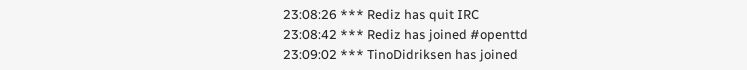23:08:26 *** Rediz has quit IRC
23:08:42 *** Rediz has joined #openttd
23:09:02 *** TinoDidriksen has joined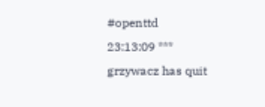#openttd
23:13:09 *** grzywacz has quit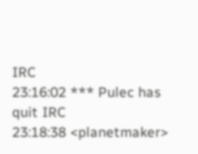IRC
23:16:02 *** Pulec has quit IRC
23:18:38 <planetmaker>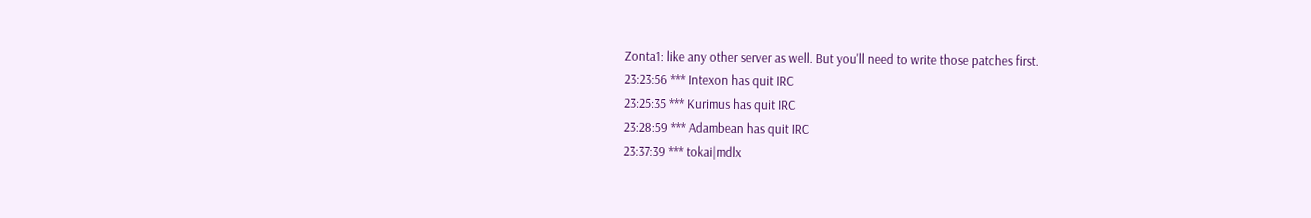Zonta1: like any other server as well. But you'll need to write those patches first.
23:23:56 *** Intexon has quit IRC
23:25:35 *** Kurimus has quit IRC
23:28:59 *** Adambean has quit IRC
23:37:39 *** tokai|mdlx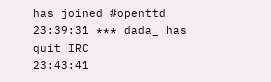has joined #openttd
23:39:31 *** dada_ has quit IRC
23:43:41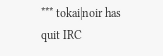*** tokai|noir has quit IRC